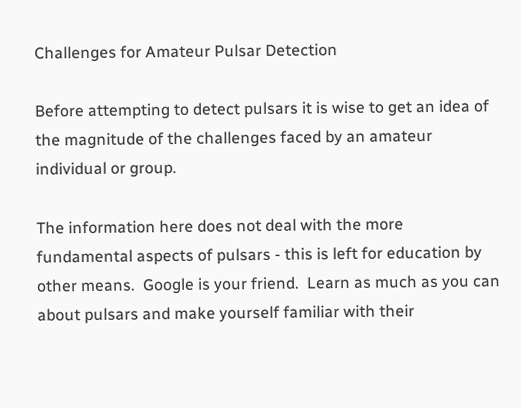Challenges for Amateur Pulsar Detection

Before attempting to detect pulsars it is wise to get an idea of the magnitude of the challenges faced by an amateur individual or group.

The information here does not deal with the more fundamental aspects of pulsars - this is left for education by other means.  Google is your friend.  Learn as much as you can about pulsars and make yourself familiar with their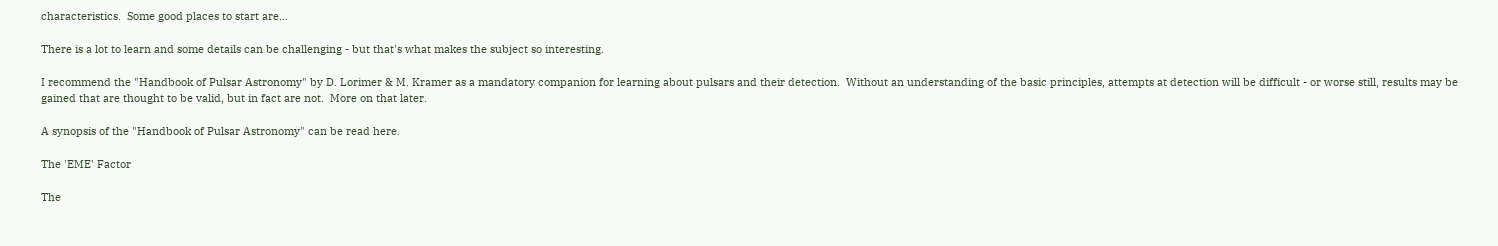characteristics.  Some good places to start are...

There is a lot to learn and some details can be challenging - but that's what makes the subject so interesting.

I recommend the "Handbook of Pulsar Astronomy" by D. Lorimer & M. Kramer as a mandatory companion for learning about pulsars and their detection.  Without an understanding of the basic principles, attempts at detection will be difficult - or worse still, results may be gained that are thought to be valid, but in fact are not.  More on that later.

A synopsis of the "Handbook of Pulsar Astronomy" can be read here.

The 'EME' Factor

The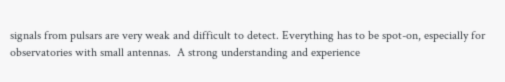signals from pulsars are very weak and difficult to detect. Everything has to be spot-on, especially for observatories with small antennas.  A strong understanding and experience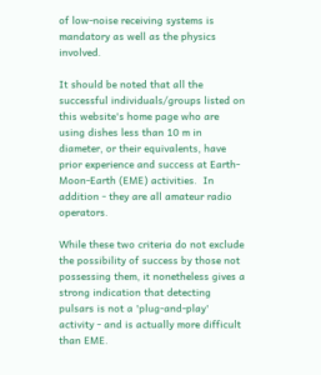of low-noise receiving systems is mandatory as well as the physics involved.

It should be noted that all the successful individuals/groups listed on this website's home page who are using dishes less than 10 m in diameter, or their equivalents, have prior experience and success at Earth-Moon-Earth (EME) activities.  In addition - they are all amateur radio operators.

While these two criteria do not exclude the possibility of success by those not possessing them, it nonetheless gives a strong indication that detecting pulsars is not a 'plug-and-play' activity - and is actually more difficult than EME.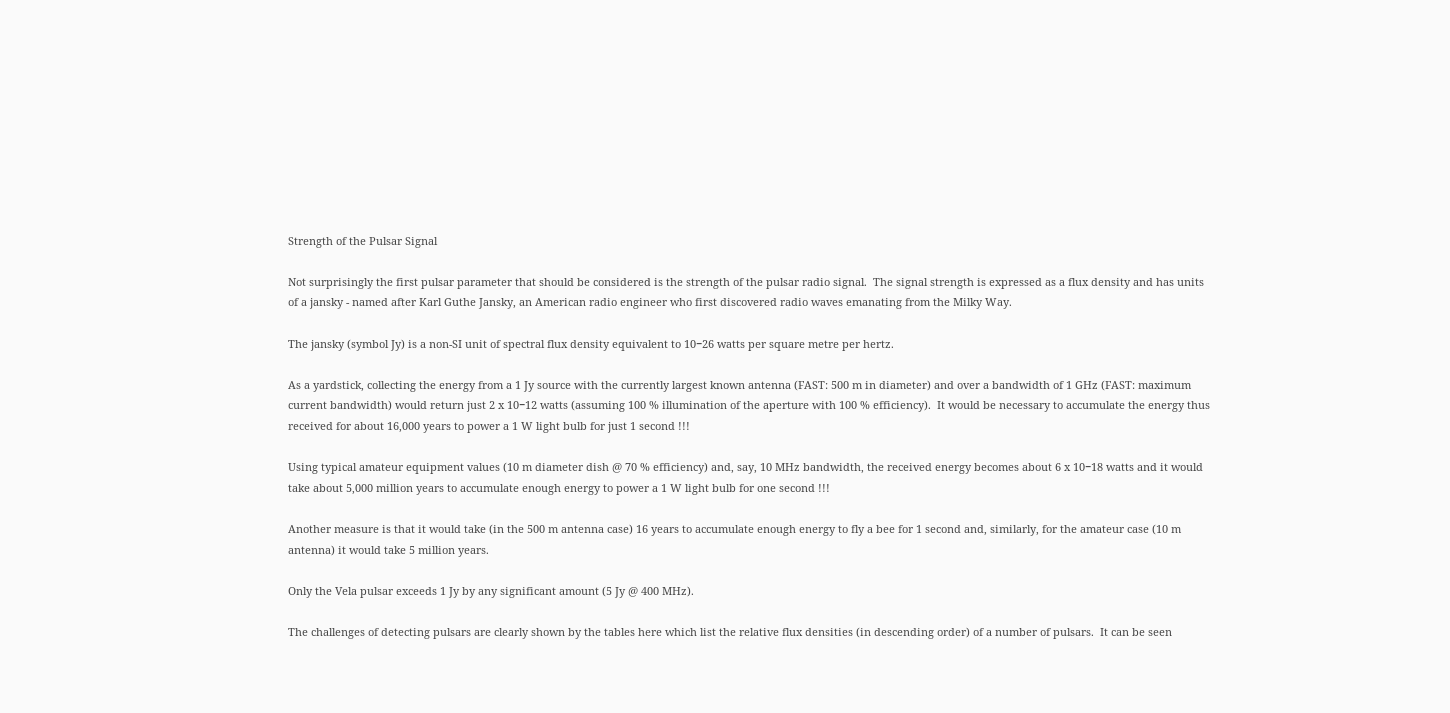Strength of the Pulsar Signal

Not surprisingly the first pulsar parameter that should be considered is the strength of the pulsar radio signal.  The signal strength is expressed as a flux density and has units of a jansky - named after Karl Guthe Jansky, an American radio engineer who first discovered radio waves emanating from the Milky Way.

The jansky (symbol Jy) is a non-SI unit of spectral flux density equivalent to 10−26 watts per square metre per hertz.

As a yardstick, collecting the energy from a 1 Jy source with the currently largest known antenna (FAST: 500 m in diameter) and over a bandwidth of 1 GHz (FAST: maximum current bandwidth) would return just 2 x 10−12 watts (assuming 100 % illumination of the aperture with 100 % efficiency).  It would be necessary to accumulate the energy thus received for about 16,000 years to power a 1 W light bulb for just 1 second !!!

Using typical amateur equipment values (10 m diameter dish @ 70 % efficiency) and, say, 10 MHz bandwidth, the received energy becomes about 6 x 10−18 watts and it would take about 5,000 million years to accumulate enough energy to power a 1 W light bulb for one second !!!

Another measure is that it would take (in the 500 m antenna case) 16 years to accumulate enough energy to fly a bee for 1 second and, similarly, for the amateur case (10 m antenna) it would take 5 million years.

Only the Vela pulsar exceeds 1 Jy by any significant amount (5 Jy @ 400 MHz).

The challenges of detecting pulsars are clearly shown by the tables here which list the relative flux densities (in descending order) of a number of pulsars.  It can be seen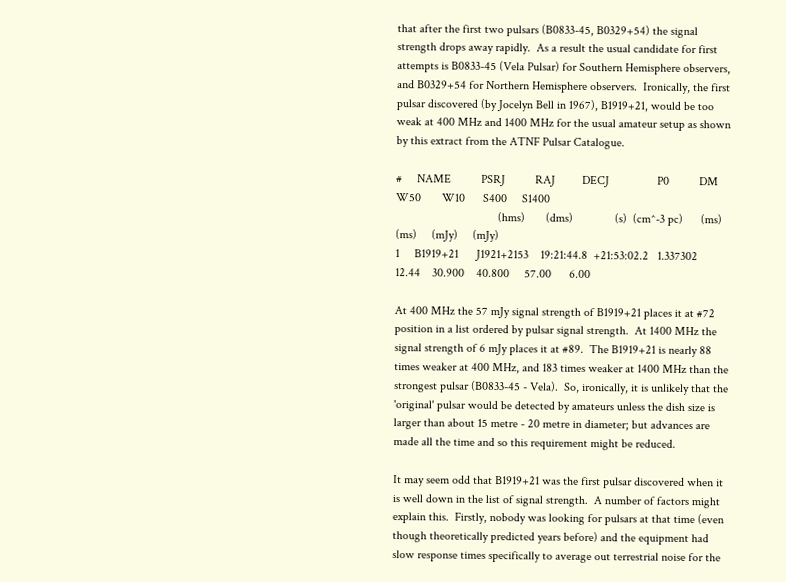that after the first two pulsars (B0833-45, B0329+54) the signal strength drops away rapidly.  As a result the usual candidate for first attempts is B0833-45 (Vela Pulsar) for Southern Hemisphere observers, and B0329+54 for Northern Hemisphere observers.  Ironically, the first pulsar discovered (by Jocelyn Bell in 1967), B1919+21, would be too weak at 400 MHz and 1400 MHz for the usual amateur setup as shown by this extract from the ATNF Pulsar Catalogue.

#     NAME          PSRJ          RAJ         DECJ                P0          DM       W50       W10      S400     S1400
                                  (hms)       (dms)              (s)  (cm^-3 pc)      (ms)      (ms)     (mJy)     (mJy)
1     B1919+21      J1921+2153    19:21:44.8  +21:53:02.2   1.337302       12.44    30.900    40.800     57.00      6.00

At 400 MHz the 57 mJy signal strength of B1919+21 places it at #72 position in a list ordered by pulsar signal strength.  At 1400 MHz the signal strength of 6 mJy places it at #89.  The B1919+21 is nearly 88 times weaker at 400 MHz, and 183 times weaker at 1400 MHz than the strongest pulsar (B0833-45 - Vela).  So, ironically, it is unlikely that the 'original' pulsar would be detected by amateurs unless the dish size is larger than about 15 metre - 20 metre in diameter; but advances are made all the time and so this requirement might be reduced.

It may seem odd that B1919+21 was the first pulsar discovered when it is well down in the list of signal strength.  A number of factors might explain this.  Firstly, nobody was looking for pulsars at that time (even though theoretically predicted years before) and the equipment had slow response times specifically to average out terrestrial noise for the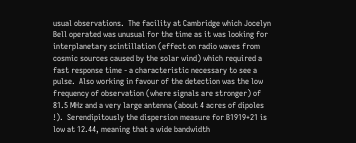usual observations.  The facility at Cambridge which Jocelyn Bell operated was unusual for the time as it was looking for interplanetary scintillation (effect on radio waves from cosmic sources caused by the solar wind) which required a fast response time - a characteristic necessary to see a pulse.  Also working in favour of the detection was the low frequency of observation (where signals are stronger) of 81.5 MHz and a very large antenna (about 4 acres of dipoles !).  Serendipitously the dispersion measure for B1919+21 is low at 12.44, meaning that a wide bandwidth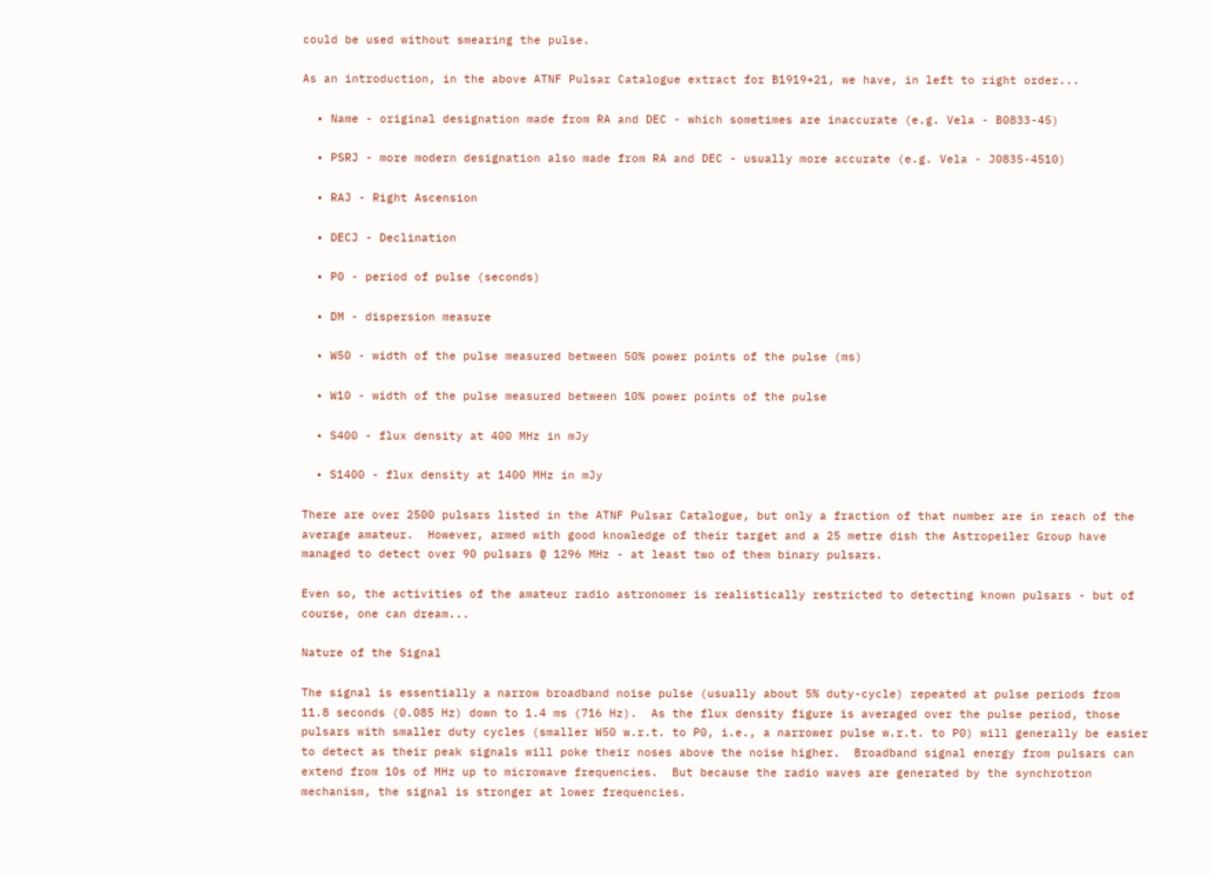could be used without smearing the pulse.

As an introduction, in the above ATNF Pulsar Catalogue extract for B1919+21, we have, in left to right order...

  • Name - original designation made from RA and DEC - which sometimes are inaccurate (e.g. Vela - B0833-45)

  • PSRJ - more modern designation also made from RA and DEC - usually more accurate (e.g. Vela - J0835-4510)

  • RAJ - Right Ascension

  • DECJ - Declination

  • P0 - period of pulse (seconds)

  • DM - dispersion measure

  • W50 - width of the pulse measured between 50% power points of the pulse (ms)

  • W10 - width of the pulse measured between 10% power points of the pulse

  • S400 - flux density at 400 MHz in mJy

  • S1400 - flux density at 1400 MHz in mJy

There are over 2500 pulsars listed in the ATNF Pulsar Catalogue, but only a fraction of that number are in reach of the average amateur.  However, armed with good knowledge of their target and a 25 metre dish the Astropeiler Group have managed to detect over 90 pulsars @ 1296 MHz - at least two of them binary pulsars.

Even so, the activities of the amateur radio astronomer is realistically restricted to detecting known pulsars - but of course, one can dream...

Nature of the Signal

The signal is essentially a narrow broadband noise pulse (usually about 5% duty-cycle) repeated at pulse periods from 11.8 seconds (0.085 Hz) down to 1.4 ms (716 Hz).  As the flux density figure is averaged over the pulse period, those pulsars with smaller duty cycles (smaller W50 w.r.t. to P0, i.e., a narrower pulse w.r.t. to P0) will generally be easier to detect as their peak signals will poke their noses above the noise higher.  Broadband signal energy from pulsars can extend from 10s of MHz up to microwave frequencies.  But because the radio waves are generated by the synchrotron mechanism, the signal is stronger at lower frequencies.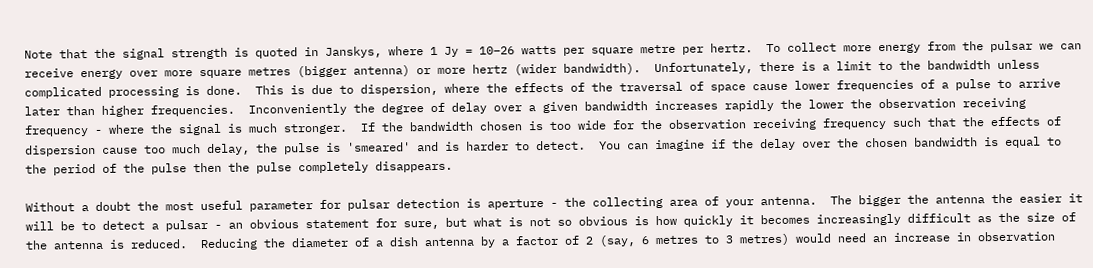Note that the signal strength is quoted in Janskys, where 1 Jy = 10−26 watts per square metre per hertz.  To collect more energy from the pulsar we can receive energy over more square metres (bigger antenna) or more hertz (wider bandwidth).  Unfortunately, there is a limit to the bandwidth unless complicated processing is done.  This is due to dispersion, where the effects of the traversal of space cause lower frequencies of a pulse to arrive later than higher frequencies.  Inconveniently the degree of delay over a given bandwidth increases rapidly the lower the observation receiving frequency - where the signal is much stronger.  If the bandwidth chosen is too wide for the observation receiving frequency such that the effects of dispersion cause too much delay, the pulse is 'smeared' and is harder to detect.  You can imagine if the delay over the chosen bandwidth is equal to the period of the pulse then the pulse completely disappears.

Without a doubt the most useful parameter for pulsar detection is aperture - the collecting area of your antenna.  The bigger the antenna the easier it will be to detect a pulsar - an obvious statement for sure, but what is not so obvious is how quickly it becomes increasingly difficult as the size of the antenna is reduced.  Reducing the diameter of a dish antenna by a factor of 2 (say, 6 metres to 3 metres) would need an increase in observation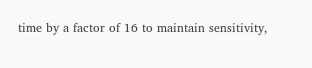time by a factor of 16 to maintain sensitivity,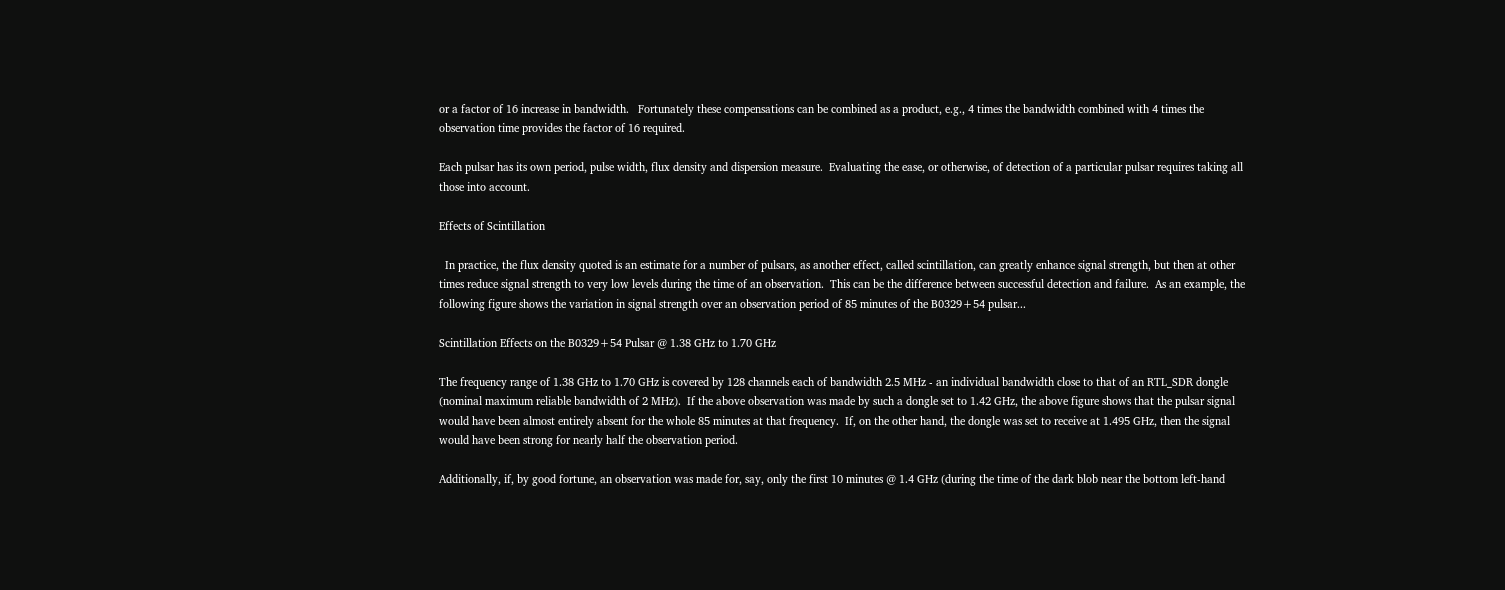or a factor of 16 increase in bandwidth.   Fortunately these compensations can be combined as a product, e.g., 4 times the bandwidth combined with 4 times the observation time provides the factor of 16 required.

Each pulsar has its own period, pulse width, flux density and dispersion measure.  Evaluating the ease, or otherwise, of detection of a particular pulsar requires taking all those into account.

Effects of Scintillation

  In practice, the flux density quoted is an estimate for a number of pulsars, as another effect, called scintillation, can greatly enhance signal strength, but then at other times reduce signal strength to very low levels during the time of an observation.  This can be the difference between successful detection and failure.  As an example, the following figure shows the variation in signal strength over an observation period of 85 minutes of the B0329+54 pulsar...

Scintillation Effects on the B0329+54 Pulsar @ 1.38 GHz to 1.70 GHz

The frequency range of 1.38 GHz to 1.70 GHz is covered by 128 channels each of bandwidth 2.5 MHz - an individual bandwidth close to that of an RTL_SDR dongle (nominal maximum reliable bandwidth of 2 MHz).  If the above observation was made by such a dongle set to 1.42 GHz, the above figure shows that the pulsar signal would have been almost entirely absent for the whole 85 minutes at that frequency.  If, on the other hand, the dongle was set to receive at 1.495 GHz, then the signal would have been strong for nearly half the observation period.

Additionally, if, by good fortune, an observation was made for, say, only the first 10 minutes @ 1.4 GHz (during the time of the dark blob near the bottom left-hand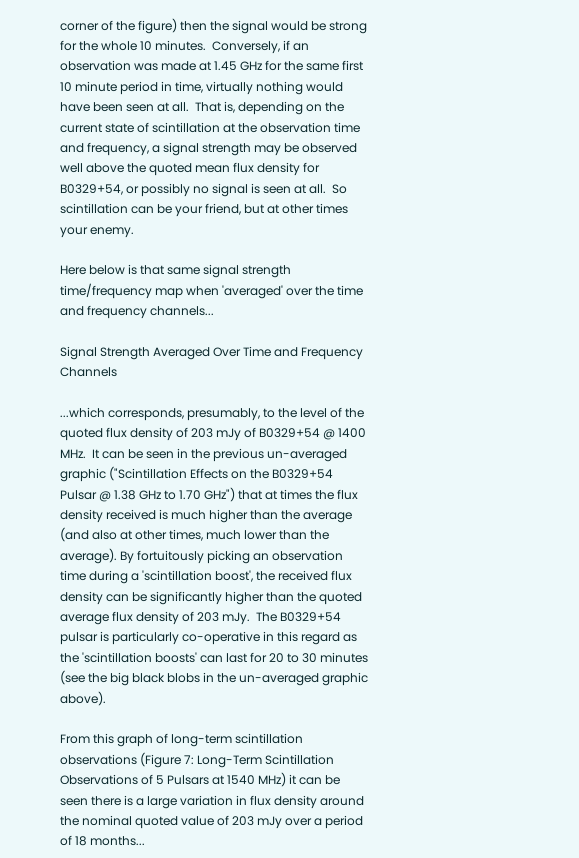corner of the figure) then the signal would be strong for the whole 10 minutes.  Conversely, if an observation was made at 1.45 GHz for the same first 10 minute period in time, virtually nothing would have been seen at all.  That is, depending on the current state of scintillation at the observation time and frequency, a signal strength may be observed well above the quoted mean flux density for B0329+54, or possibly no signal is seen at all.  So scintillation can be your friend, but at other times your enemy.

Here below is that same signal strength time/frequency map when 'averaged' over the time and frequency channels...

Signal Strength Averaged Over Time and Frequency Channels

...which corresponds, presumably, to the level of the quoted flux density of 203 mJy of B0329+54 @ 1400 MHz.  It can be seen in the previous un-averaged graphic ("Scintillation Effects on the B0329+54 Pulsar @ 1.38 GHz to 1.70 GHz") that at times the flux density received is much higher than the average (and also at other times, much lower than the average). By fortuitously picking an observation time during a 'scintillation boost', the received flux density can be significantly higher than the quoted average flux density of 203 mJy.  The B0329+54 pulsar is particularly co-operative in this regard as the 'scintillation boosts' can last for 20 to 30 minutes (see the big black blobs in the un-averaged graphic above).

From this graph of long-term scintillation observations (Figure 7: Long-Term Scintillation Observations of 5 Pulsars at 1540 MHz) it can be seen there is a large variation in flux density around the nominal quoted value of 203 mJy over a period of 18 months...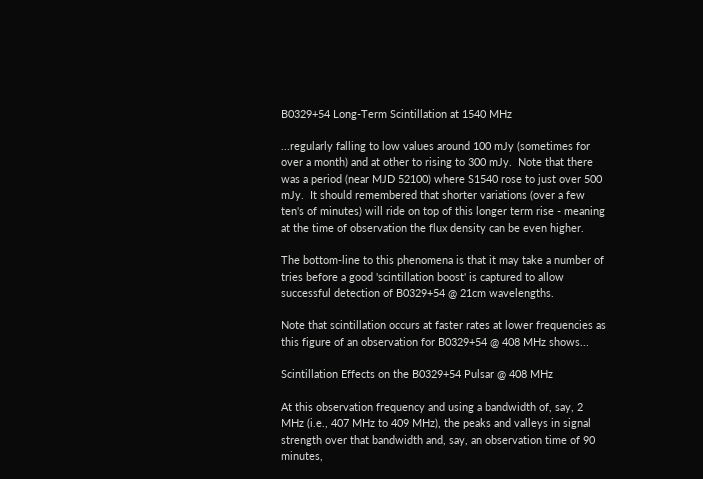B0329+54 Long-Term Scintillation at 1540 MHz

...regularly falling to low values around 100 mJy (sometimes for over a month) and at other to rising to 300 mJy.  Note that there was a period (near MJD 52100) where S1540 rose to just over 500 mJy.  It should remembered that shorter variations (over a few ten's of minutes) will ride on top of this longer term rise - meaning at the time of observation the flux density can be even higher.

The bottom-line to this phenomena is that it may take a number of tries before a good 'scintillation boost' is captured to allow successful detection of B0329+54 @ 21cm wavelengths.

Note that scintillation occurs at faster rates at lower frequencies as this figure of an observation for B0329+54 @ 408 MHz shows...

Scintillation Effects on the B0329+54 Pulsar @ 408 MHz

At this observation frequency and using a bandwidth of, say, 2 MHz (i.e., 407 MHz to 409 MHz), the peaks and valleys in signal strength over that bandwidth and, say, an observation time of 90 minutes,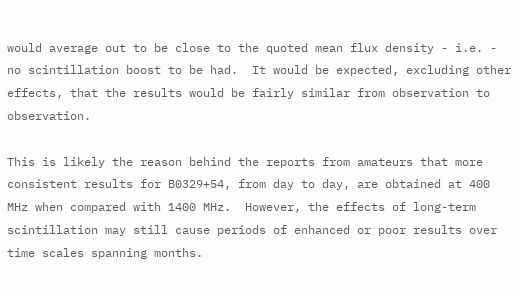would average out to be close to the quoted mean flux density - i.e. - no scintillation boost to be had.  It would be expected, excluding other effects, that the results would be fairly similar from observation to observation.

This is likely the reason behind the reports from amateurs that more consistent results for B0329+54, from day to day, are obtained at 400 MHz when compared with 1400 MHz.  However, the effects of long-term scintillation may still cause periods of enhanced or poor results over time scales spanning months.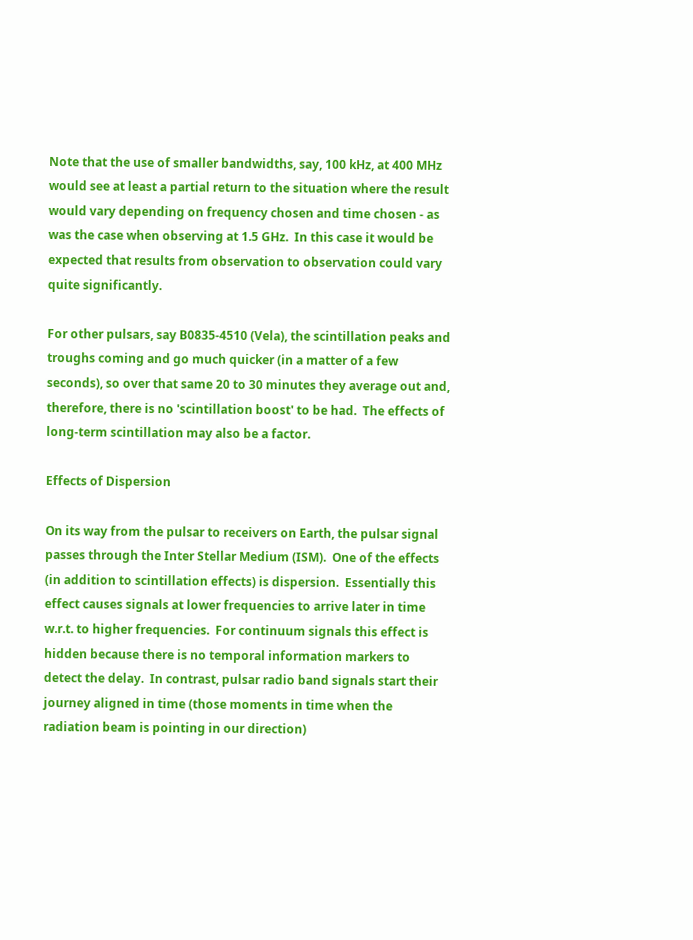Note that the use of smaller bandwidths, say, 100 kHz, at 400 MHz would see at least a partial return to the situation where the result would vary depending on frequency chosen and time chosen - as was the case when observing at 1.5 GHz.  In this case it would be expected that results from observation to observation could vary quite significantly.

For other pulsars, say B0835-4510 (Vela), the scintillation peaks and troughs coming and go much quicker (in a matter of a few seconds), so over that same 20 to 30 minutes they average out and, therefore, there is no 'scintillation boost' to be had.  The effects of long-term scintillation may also be a factor.

Effects of Dispersion

On its way from the pulsar to receivers on Earth, the pulsar signal passes through the Inter Stellar Medium (ISM).  One of the effects (in addition to scintillation effects) is dispersion.  Essentially this effect causes signals at lower frequencies to arrive later in time w.r.t. to higher frequencies.  For continuum signals this effect is hidden because there is no temporal information markers to detect the delay.  In contrast, pulsar radio band signals start their journey aligned in time (those moments in time when the radiation beam is pointing in our direction)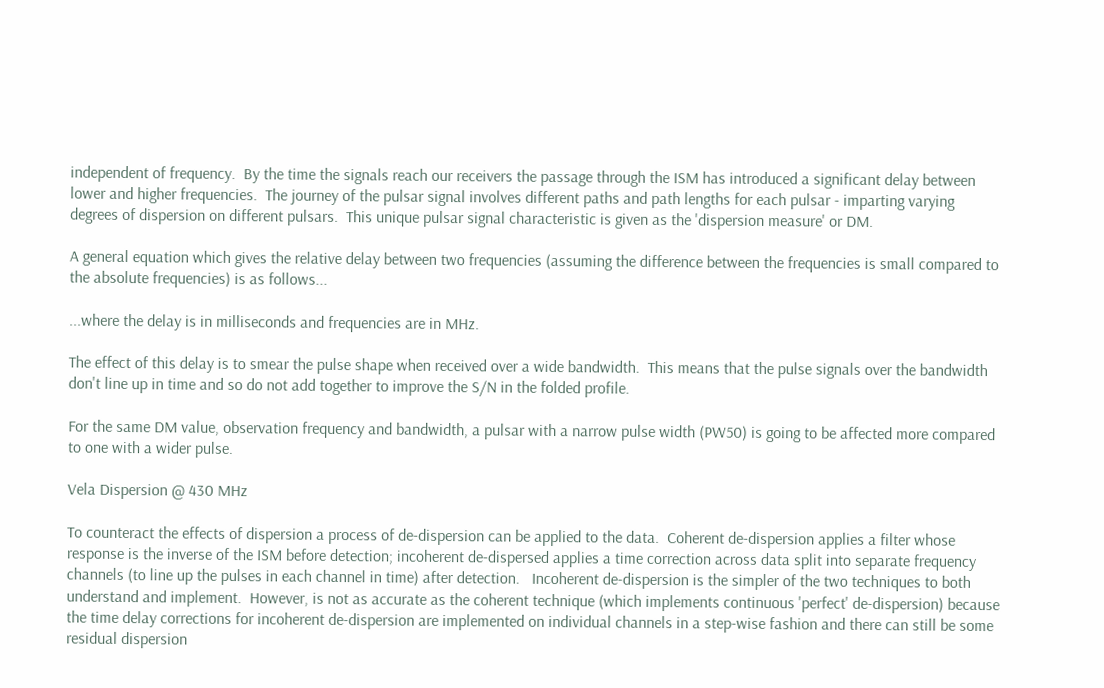independent of frequency.  By the time the signals reach our receivers the passage through the ISM has introduced a significant delay between lower and higher frequencies.  The journey of the pulsar signal involves different paths and path lengths for each pulsar - imparting varying degrees of dispersion on different pulsars.  This unique pulsar signal characteristic is given as the 'dispersion measure' or DM.

A general equation which gives the relative delay between two frequencies (assuming the difference between the frequencies is small compared to the absolute frequencies) is as follows...

...where the delay is in milliseconds and frequencies are in MHz.

The effect of this delay is to smear the pulse shape when received over a wide bandwidth.  This means that the pulse signals over the bandwidth don't line up in time and so do not add together to improve the S/N in the folded profile.

For the same DM value, observation frequency and bandwidth, a pulsar with a narrow pulse width (PW50) is going to be affected more compared to one with a wider pulse.

Vela Dispersion @ 430 MHz

To counteract the effects of dispersion a process of de-dispersion can be applied to the data.  Coherent de-dispersion applies a filter whose response is the inverse of the ISM before detection; incoherent de-dispersed applies a time correction across data split into separate frequency channels (to line up the pulses in each channel in time) after detection.   Incoherent de-dispersion is the simpler of the two techniques to both understand and implement.  However, is not as accurate as the coherent technique (which implements continuous 'perfect' de-dispersion) because the time delay corrections for incoherent de-dispersion are implemented on individual channels in a step-wise fashion and there can still be some residual dispersion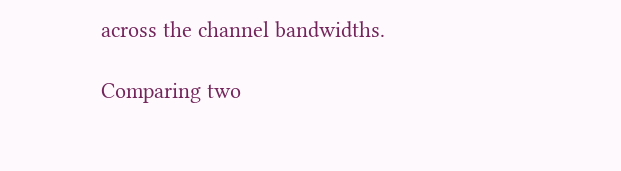across the channel bandwidths.

Comparing two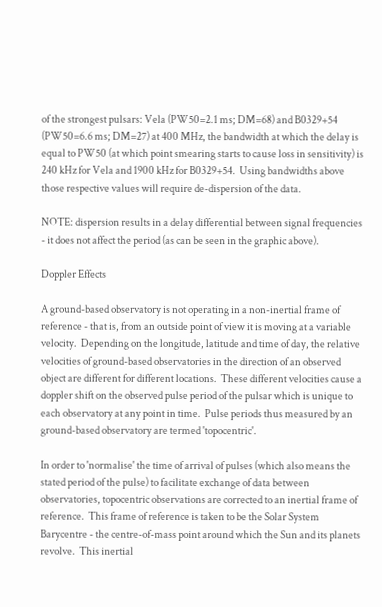of the strongest pulsars: Vela (PW50=2.1 ms; DM=68) and B0329+54 (PW50=6.6 ms; DM=27) at 400 MHz, the bandwidth at which the delay is equal to PW50 (at which point smearing starts to cause loss in sensitivity) is 240 kHz for Vela and 1900 kHz for B0329+54.  Using bandwidths above those respective values will require de-dispersion of the data.

NOTE: dispersion results in a delay differential between signal frequencies - it does not affect the period (as can be seen in the graphic above).

Doppler Effects

A ground-based observatory is not operating in a non-inertial frame of reference - that is, from an outside point of view it is moving at a variable velocity.  Depending on the longitude, latitude and time of day, the relative velocities of ground-based observatories in the direction of an observed object are different for different locations.  These different velocities cause a doppler shift on the observed pulse period of the pulsar which is unique to each observatory at any point in time.  Pulse periods thus measured by an ground-based observatory are termed 'topocentric'.

In order to 'normalise' the time of arrival of pulses (which also means the stated period of the pulse) to facilitate exchange of data between observatories, topocentric observations are corrected to an inertial frame of reference.  This frame of reference is taken to be the Solar System Barycentre - the centre-of-mass point around which the Sun and its planets revolve.  This inertial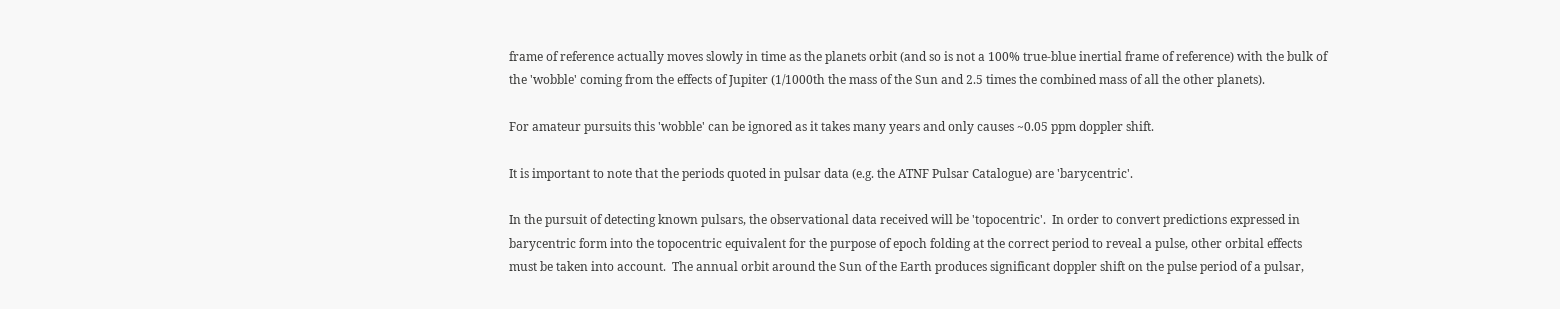frame of reference actually moves slowly in time as the planets orbit (and so is not a 100% true-blue inertial frame of reference) with the bulk of the 'wobble' coming from the effects of Jupiter (1/1000th the mass of the Sun and 2.5 times the combined mass of all the other planets).

For amateur pursuits this 'wobble' can be ignored as it takes many years and only causes ~0.05 ppm doppler shift.

It is important to note that the periods quoted in pulsar data (e.g. the ATNF Pulsar Catalogue) are 'barycentric'.

In the pursuit of detecting known pulsars, the observational data received will be 'topocentric'.  In order to convert predictions expressed in barycentric form into the topocentric equivalent for the purpose of epoch folding at the correct period to reveal a pulse, other orbital effects must be taken into account.  The annual orbit around the Sun of the Earth produces significant doppler shift on the pulse period of a pulsar,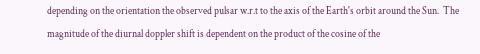depending on the orientation the observed pulsar w.r.t to the axis of the Earth's orbit around the Sun.  The magnitude of the diurnal doppler shift is dependent on the product of the cosine of the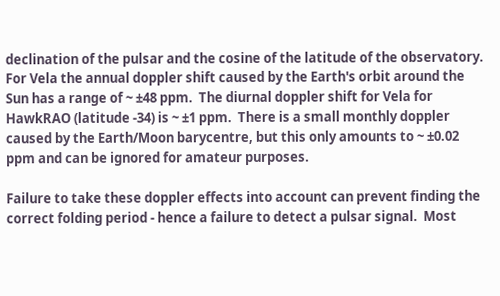declination of the pulsar and the cosine of the latitude of the observatory. For Vela the annual doppler shift caused by the Earth's orbit around the Sun has a range of ~ ±48 ppm.  The diurnal doppler shift for Vela for HawkRAO (latitude -34) is ~ ±1 ppm.  There is a small monthly doppler caused by the Earth/Moon barycentre, but this only amounts to ~ ±0.02 ppm and can be ignored for amateur purposes.

Failure to take these doppler effects into account can prevent finding the correct folding period - hence a failure to detect a pulsar signal.  Most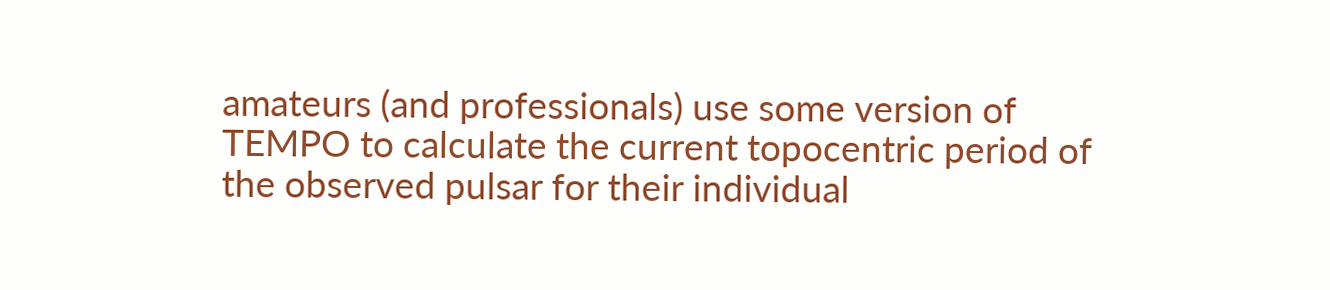amateurs (and professionals) use some version of TEMPO to calculate the current topocentric period of the observed pulsar for their individual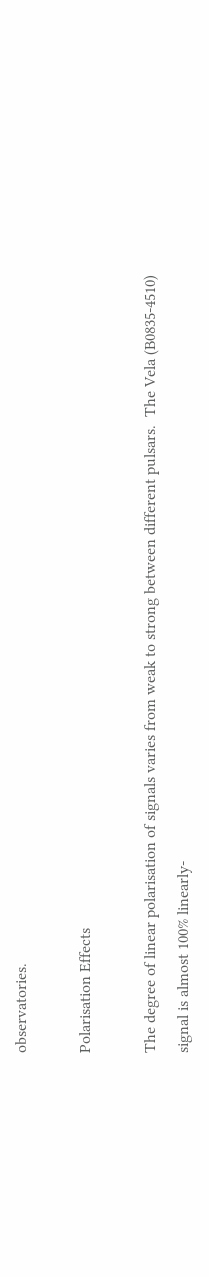observatories.

Polarisation Effects

The degree of linear polarisation of signals varies from weak to strong between different pulsars.  The Vela (B0835-4510) signal is almost 100% linearly-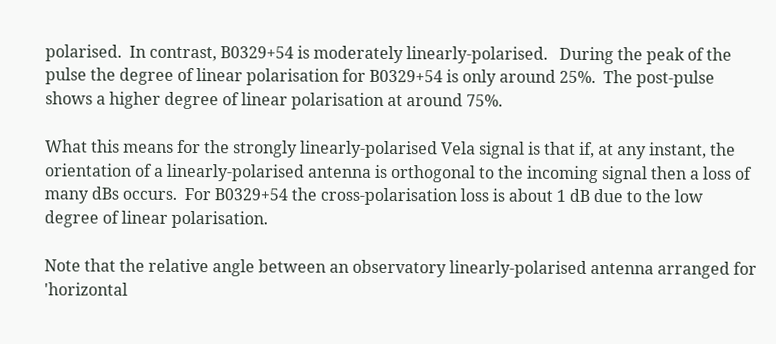polarised.  In contrast, B0329+54 is moderately linearly-polarised.   During the peak of the pulse the degree of linear polarisation for B0329+54 is only around 25%.  The post-pulse shows a higher degree of linear polarisation at around 75%.

What this means for the strongly linearly-polarised Vela signal is that if, at any instant, the orientation of a linearly-polarised antenna is orthogonal to the incoming signal then a loss of many dBs occurs.  For B0329+54 the cross-polarisation loss is about 1 dB due to the low degree of linear polarisation.

Note that the relative angle between an observatory linearly-polarised antenna arranged for 'horizontal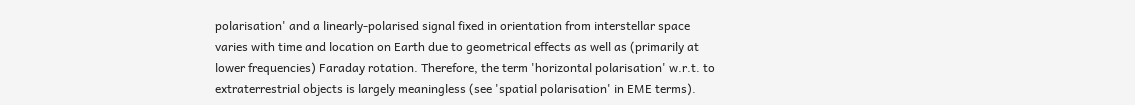polarisation' and a linearly-polarised signal fixed in orientation from interstellar space varies with time and location on Earth due to geometrical effects as well as (primarily at lower frequencies) Faraday rotation. Therefore, the term 'horizontal polarisation' w.r.t. to extraterrestrial objects is largely meaningless (see 'spatial polarisation' in EME terms).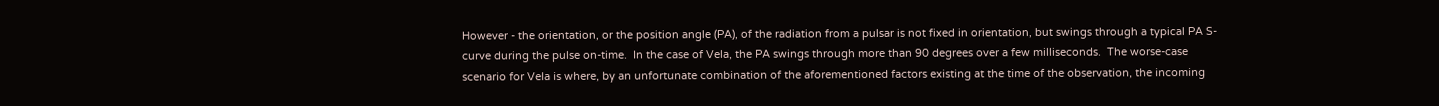However - the orientation, or the position angle (PA), of the radiation from a pulsar is not fixed in orientation, but swings through a typical PA S-curve during the pulse on-time.  In the case of Vela, the PA swings through more than 90 degrees over a few milliseconds.  The worse-case scenario for Vela is where, by an unfortunate combination of the aforementioned factors existing at the time of the observation, the incoming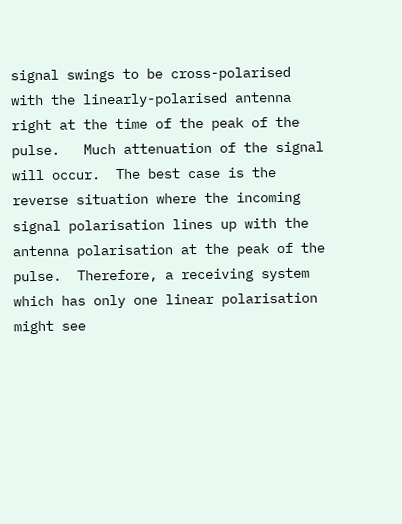signal swings to be cross-polarised with the linearly-polarised antenna right at the time of the peak of the pulse.   Much attenuation of the signal will occur.  The best case is the reverse situation where the incoming signal polarisation lines up with the antenna polarisation at the peak of the pulse.  Therefore, a receiving system which has only one linear polarisation might see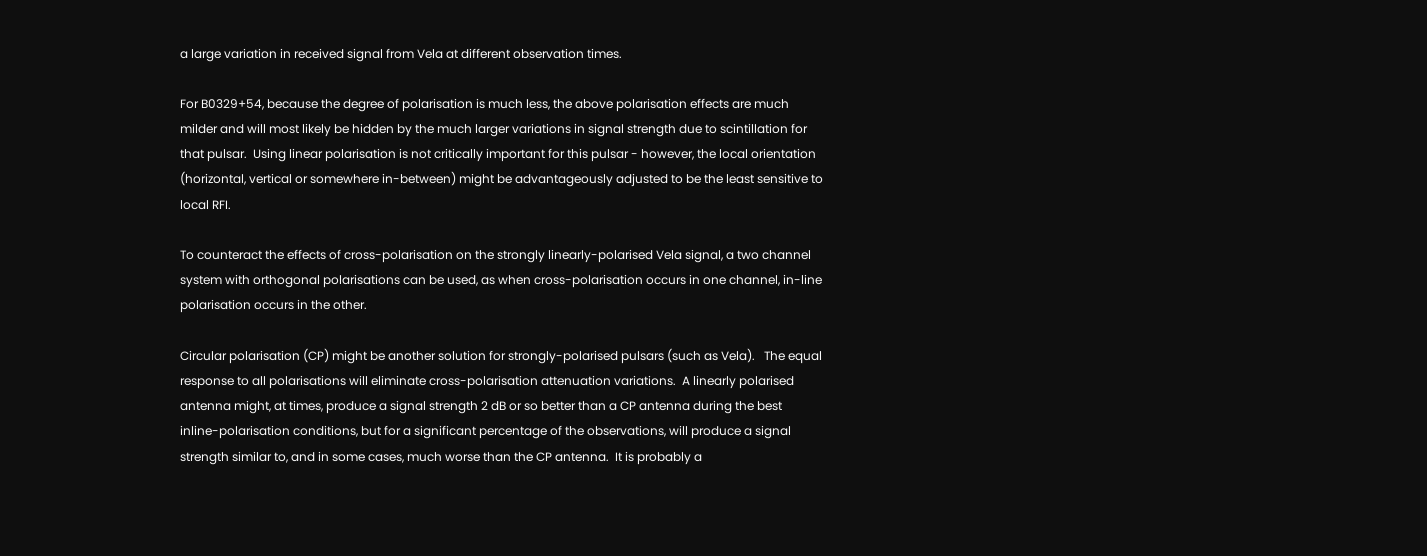a large variation in received signal from Vela at different observation times.

For B0329+54, because the degree of polarisation is much less, the above polarisation effects are much milder and will most likely be hidden by the much larger variations in signal strength due to scintillation for that pulsar.  Using linear polarisation is not critically important for this pulsar - however, the local orientation (horizontal, vertical or somewhere in-between) might be advantageously adjusted to be the least sensitive to local RFI.

To counteract the effects of cross-polarisation on the strongly linearly-polarised Vela signal, a two channel system with orthogonal polarisations can be used, as when cross-polarisation occurs in one channel, in-line polarisation occurs in the other.

Circular polarisation (CP) might be another solution for strongly-polarised pulsars (such as Vela).   The equal response to all polarisations will eliminate cross-polarisation attenuation variations.  A linearly polarised antenna might, at times, produce a signal strength 2 dB or so better than a CP antenna during the best inline-polarisation conditions, but for a significant percentage of the observations, will produce a signal strength similar to, and in some cases, much worse than the CP antenna.  It is probably a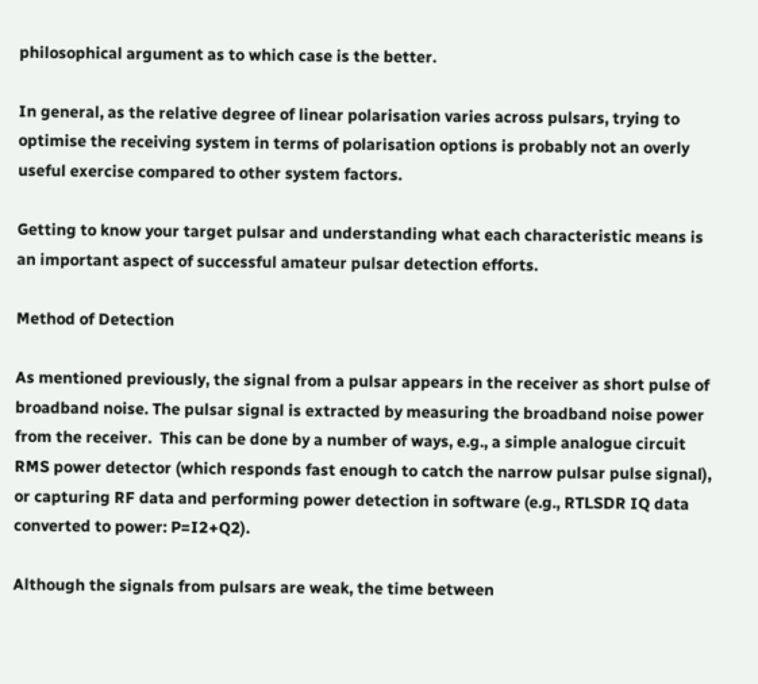philosophical argument as to which case is the better.

In general, as the relative degree of linear polarisation varies across pulsars, trying to optimise the receiving system in terms of polarisation options is probably not an overly useful exercise compared to other system factors.

Getting to know your target pulsar and understanding what each characteristic means is an important aspect of successful amateur pulsar detection efforts.

Method of Detection

As mentioned previously, the signal from a pulsar appears in the receiver as short pulse of broadband noise. The pulsar signal is extracted by measuring the broadband noise power from the receiver.  This can be done by a number of ways, e.g., a simple analogue circuit RMS power detector (which responds fast enough to catch the narrow pulsar pulse signal), or capturing RF data and performing power detection in software (e.g., RTLSDR IQ data converted to power: P=I2+Q2).

Although the signals from pulsars are weak, the time between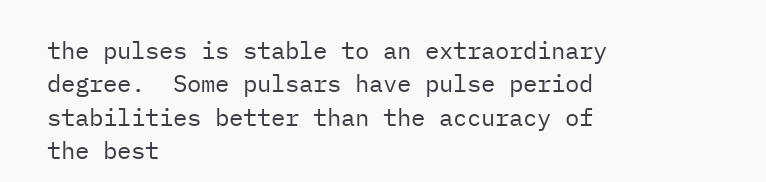the pulses is stable to an extraordinary degree.  Some pulsars have pulse period stabilities better than the accuracy of the best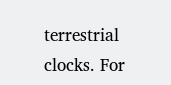terrestrial clocks. For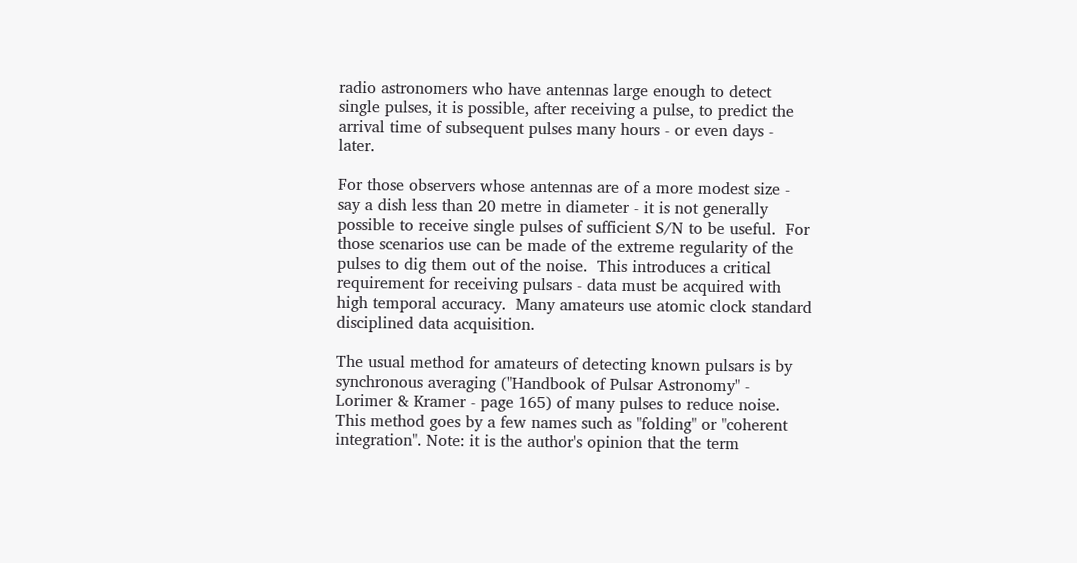radio astronomers who have antennas large enough to detect single pulses, it is possible, after receiving a pulse, to predict the arrival time of subsequent pulses many hours - or even days - later.

For those observers whose antennas are of a more modest size - say a dish less than 20 metre in diameter - it is not generally possible to receive single pulses of sufficient S/N to be useful.  For those scenarios use can be made of the extreme regularity of the pulses to dig them out of the noise.  This introduces a critical requirement for receiving pulsars - data must be acquired with high temporal accuracy.  Many amateurs use atomic clock standard disciplined data acquisition.

The usual method for amateurs of detecting known pulsars is by synchronous averaging ("Handbook of Pulsar Astronomy" - Lorimer & Kramer - page 165) of many pulses to reduce noise.  This method goes by a few names such as "folding" or "coherent integration". Note: it is the author's opinion that the term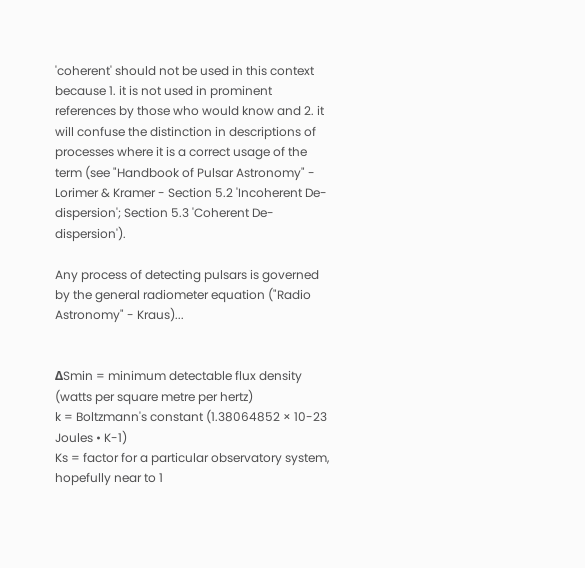'coherent' should not be used in this context because 1. it is not used in prominent references by those who would know and 2. it will confuse the distinction in descriptions of processes where it is a correct usage of the term (see "Handbook of Pulsar Astronomy" - Lorimer & Kramer - Section 5.2 'Incoherent De-dispersion'; Section 5.3 'Coherent De-dispersion').

Any process of detecting pulsars is governed by the general radiometer equation ("Radio Astronomy" - Kraus)...


ΔSmin = minimum detectable flux density (watts per square metre per hertz)
k = Boltzmann's constant (1.38064852 × 10-23 Joules • K-1)
Ks = factor for a particular observatory system, hopefully near to 1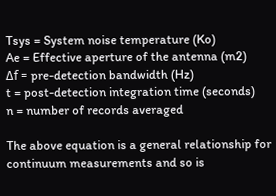Tsys = System noise temperature (Ko)
Ae = Effective aperture of the antenna (m2)
Δf = pre-detection bandwidth (Hz)
t = post-detection integration time (seconds)
n = number of records averaged

The above equation is a general relationship for continuum measurements and so is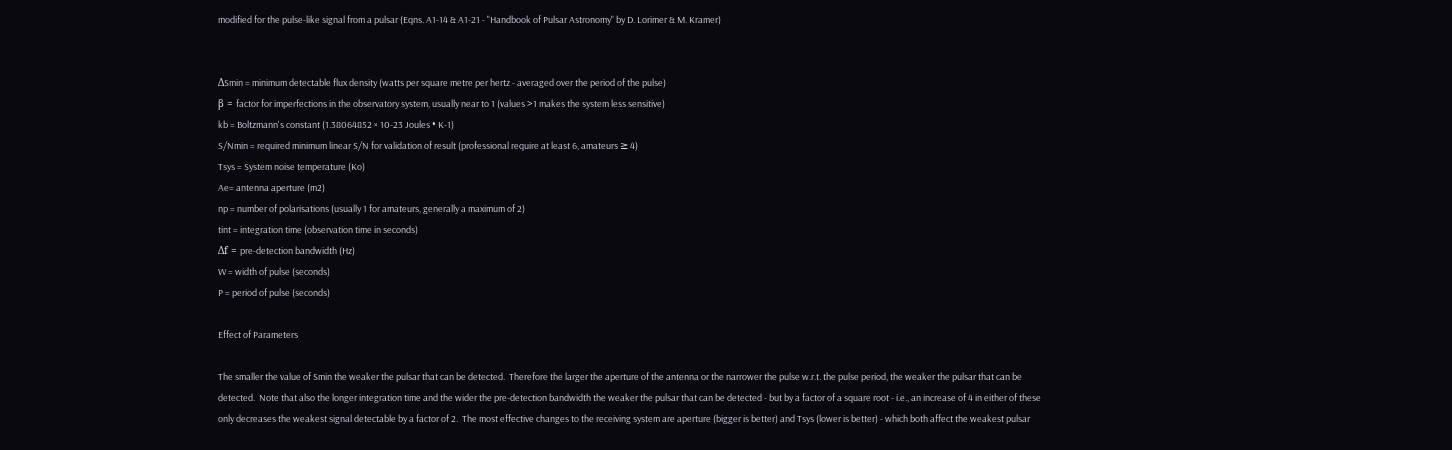modified for the pulse-like signal from a pulsar (Eqns. A1-14 & A1-21 - "Handbook of Pulsar Astronomy" by D. Lorimer & M. Kramer)


ΔSmin = minimum detectable flux density (watts per square metre per hertz - averaged over the period of the pulse)
β = factor for imperfections in the observatory system, usually near to 1 (values >1 makes the system less sensitive)
kb = Boltzmann's constant (1.38064852 × 10-23 Joules • K-1)
S/Nmin = required minimum linear S/N for validation of result (professional require at least 6, amateurs ≥ 4)
Tsys = System noise temperature (Ko)
Ae= antenna aperture (m2)
np = number of polarisations (usually 1 for amateurs, generally a maximum of 2)
tint = integration time (observation time in seconds)
Δf = pre-detection bandwidth (Hz)
W = width of pulse (seconds)
P = period of pulse (seconds)

Effect of Parameters

The smaller the value of Smin the weaker the pulsar that can be detected.  Therefore the larger the aperture of the antenna or the narrower the pulse w.r.t. the pulse period, the weaker the pulsar that can be detected.  Note that also the longer integration time and the wider the pre-detection bandwidth the weaker the pulsar that can be detected - but by a factor of a square root - i.e., an increase of 4 in either of these only decreases the weakest signal detectable by a factor of 2.  The most effective changes to the receiving system are aperture (bigger is better) and Tsys (lower is better) - which both affect the weakest pulsar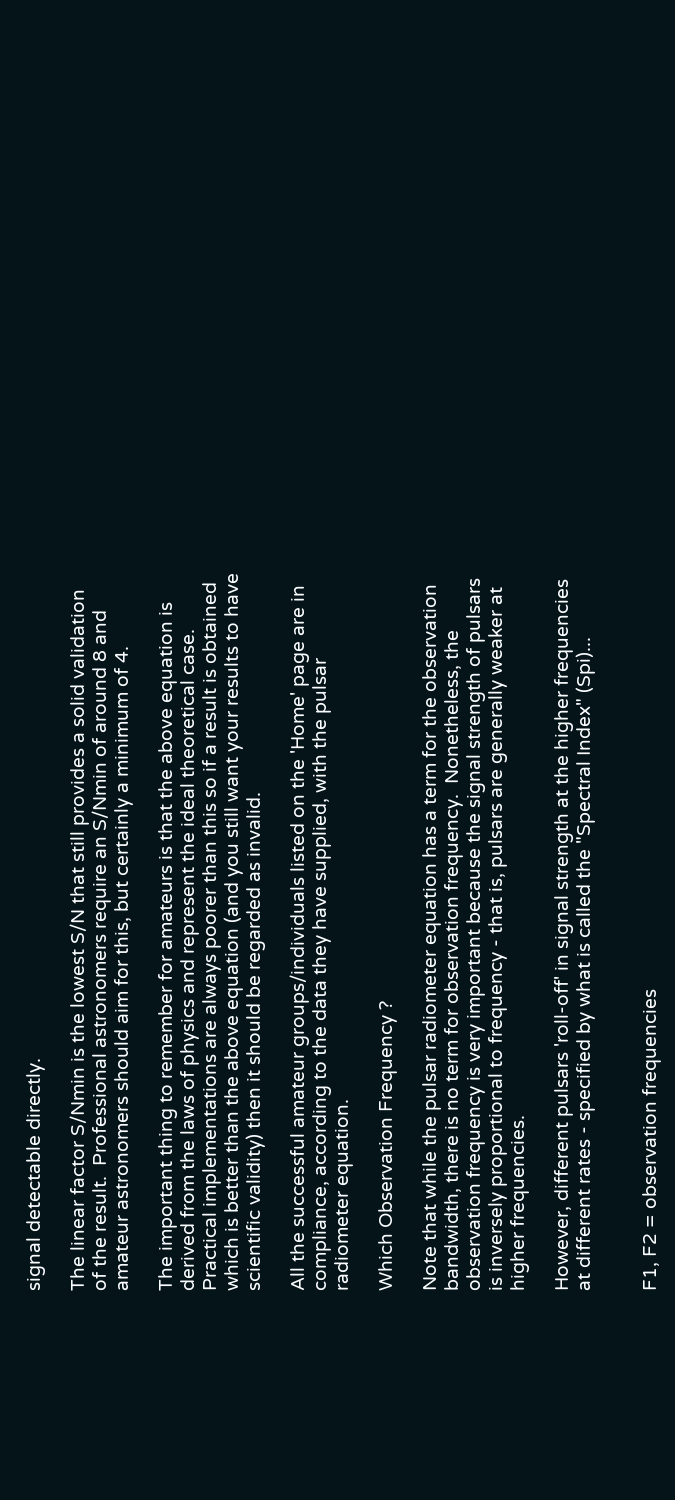signal detectable directly.

The linear factor S/Nmin is the lowest S/N that still provides a solid validation of the result.  Professional astronomers require an S/Nmin of around 8 and amateur astronomers should aim for this, but certainly a minimum of 4.

The important thing to remember for amateurs is that the above equation is derived from the laws of physics and represent the ideal theoretical case.  Practical implementations are always poorer than this so if a result is obtained which is better than the above equation (and you still want your results to have scientific validity) then it should be regarded as invalid.

All the successful amateur groups/individuals listed on the 'Home' page are in compliance, according to the data they have supplied, with the pulsar radiometer equation.

Which Observation Frequency ?

Note that while the pulsar radiometer equation has a term for the observation bandwidth, there is no term for observation frequency.  Nonetheless, the observation frequency is very important because the signal strength of pulsars is inversely proportional to frequency - that is, pulsars are generally weaker at higher frequencies.

However, different pulsars 'roll-off' in signal strength at the higher frequencies at different rates - specified by what is called the "Spectral Index" (Spi)...


F1, F2 = observation frequencies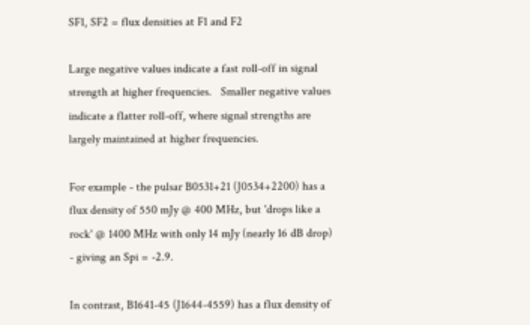SF1, SF2 = flux densities at F1 and F2

Large negative values indicate a fast roll-off in signal strength at higher frequencies.   Smaller negative values indicate a flatter roll-off, where signal strengths are largely maintained at higher frequencies.

For example - the pulsar B0531+21 (J0534+2200) has a flux density of 550 mJy @ 400 MHz, but 'drops like a rock' @ 1400 MHz with only 14 mJy (nearly 16 dB drop) - giving an Spi = -2.9.

In contrast, B1641-45 (J1644-4559) has a flux density of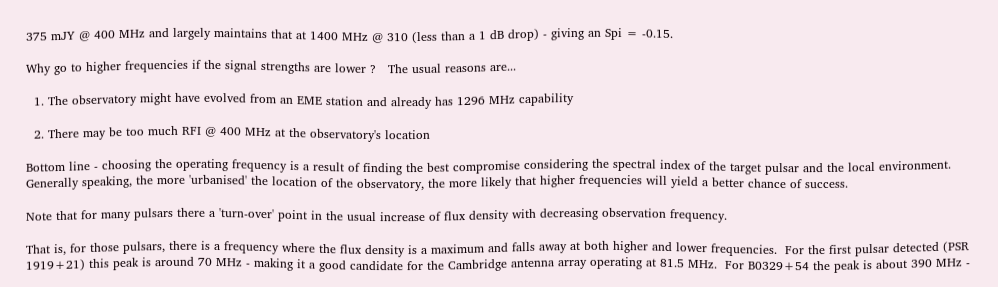375 mJY @ 400 MHz and largely maintains that at 1400 MHz @ 310 (less than a 1 dB drop) - giving an Spi = -0.15.

Why go to higher frequencies if the signal strengths are lower ?   The usual reasons are...

  1. The observatory might have evolved from an EME station and already has 1296 MHz capability

  2. There may be too much RFI @ 400 MHz at the observatory's location

Bottom line - choosing the operating frequency is a result of finding the best compromise considering the spectral index of the target pulsar and the local environment.   Generally speaking, the more 'urbanised' the location of the observatory, the more likely that higher frequencies will yield a better chance of success.

Note that for many pulsars there a 'turn-over' point in the usual increase of flux density with decreasing observation frequency.

That is, for those pulsars, there is a frequency where the flux density is a maximum and falls away at both higher and lower frequencies.  For the first pulsar detected (PSR 1919+21) this peak is around 70 MHz - making it a good candidate for the Cambridge antenna array operating at 81.5 MHz.  For B0329+54 the peak is about 390 MHz -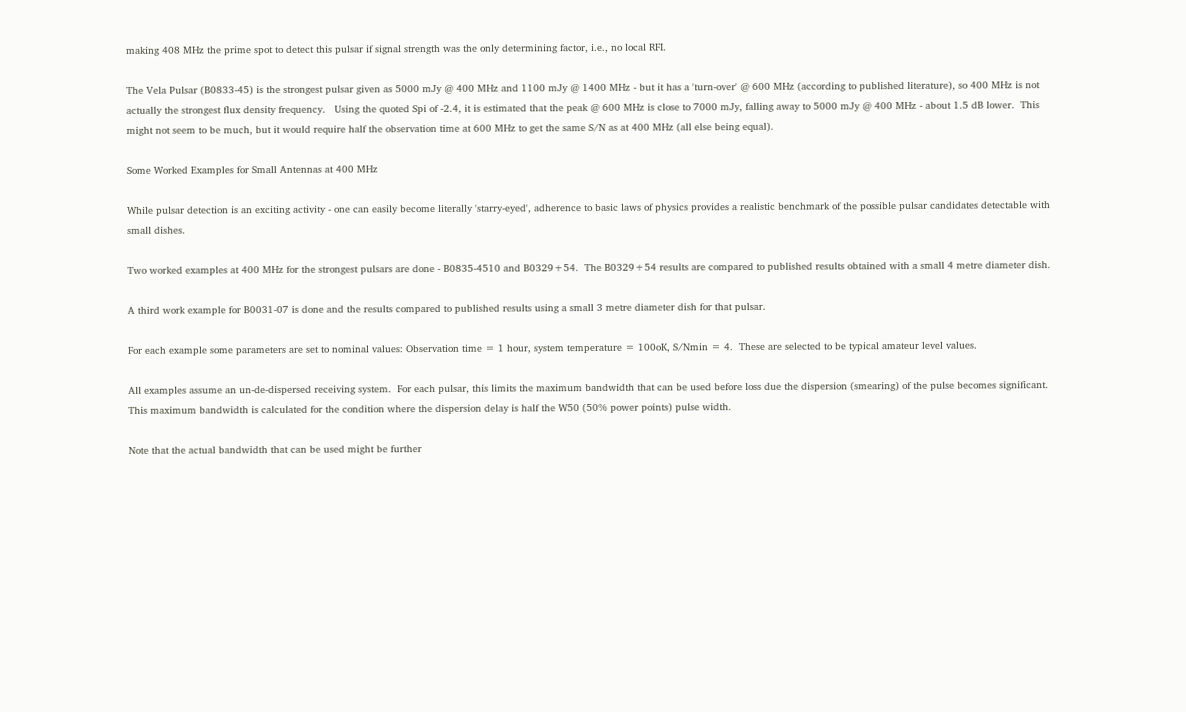making 408 MHz the prime spot to detect this pulsar if signal strength was the only determining factor, i.e., no local RFI.

The Vela Pulsar (B0833-45) is the strongest pulsar given as 5000 mJy @ 400 MHz and 1100 mJy @ 1400 MHz - but it has a 'turn-over' @ 600 MHz (according to published literature), so 400 MHz is not actually the strongest flux density frequency.   Using the quoted Spi of -2.4, it is estimated that the peak @ 600 MHz is close to 7000 mJy, falling away to 5000 mJy @ 400 MHz - about 1.5 dB lower.  This might not seem to be much, but it would require half the observation time at 600 MHz to get the same S/N as at 400 MHz (all else being equal).

Some Worked Examples for Small Antennas at 400 MHz

While pulsar detection is an exciting activity - one can easily become literally 'starry-eyed', adherence to basic laws of physics provides a realistic benchmark of the possible pulsar candidates detectable with small dishes.

Two worked examples at 400 MHz for the strongest pulsars are done - B0835-4510 and B0329+54.  The B0329+54 results are compared to published results obtained with a small 4 metre diameter dish.

A third work example for B0031-07 is done and the results compared to published results using a small 3 metre diameter dish for that pulsar.

For each example some parameters are set to nominal values: Observation time = 1 hour, system temperature = 100oK, S/Nmin = 4.  These are selected to be typical amateur level values.

All examples assume an un-de-dispersed receiving system.  For each pulsar, this limits the maximum bandwidth that can be used before loss due the dispersion (smearing) of the pulse becomes significant.  This maximum bandwidth is calculated for the condition where the dispersion delay is half the W50 (50% power points) pulse width.

Note that the actual bandwidth that can be used might be further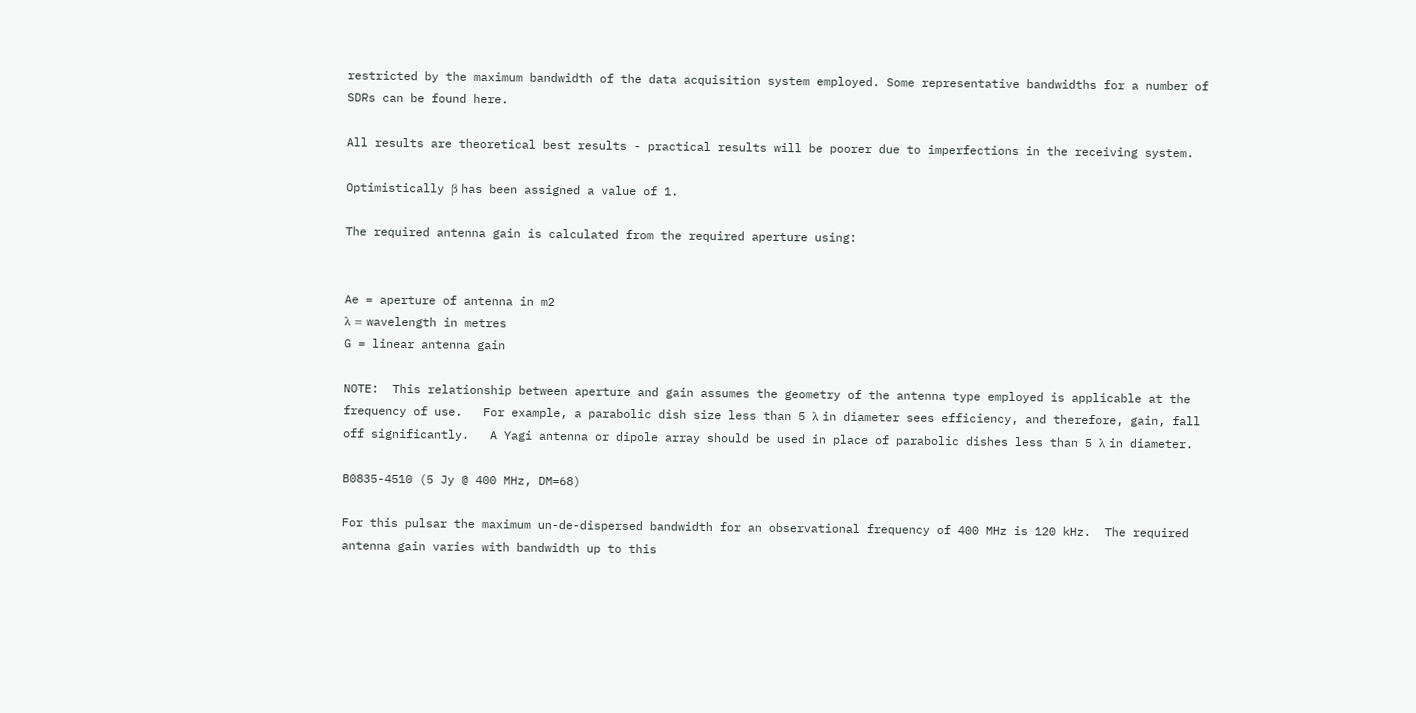restricted by the maximum bandwidth of the data acquisition system employed. Some representative bandwidths for a number of SDRs can be found here.

All results are theoretical best results - practical results will be poorer due to imperfections in the receiving system.

Optimistically β has been assigned a value of 1.

The required antenna gain is calculated from the required aperture using:


Ae = aperture of antenna in m2
λ = wavelength in metres
G = linear antenna gain

NOTE:  This relationship between aperture and gain assumes the geometry of the antenna type employed is applicable at the frequency of use.   For example, a parabolic dish size less than 5 λ in diameter sees efficiency, and therefore, gain, fall off significantly.   A Yagi antenna or dipole array should be used in place of parabolic dishes less than 5 λ in diameter.

B0835-4510 (5 Jy @ 400 MHz, DM=68)

For this pulsar the maximum un-de-dispersed bandwidth for an observational frequency of 400 MHz is 120 kHz.  The required antenna gain varies with bandwidth up to this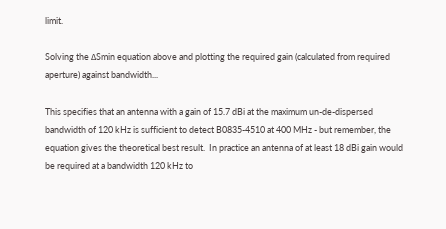limit.

Solving the ΔSmin equation above and plotting the required gain (calculated from required aperture) against bandwidth...

This specifies that an antenna with a gain of 15.7 dBi at the maximum un-de-dispersed bandwidth of 120 kHz is sufficient to detect B0835-4510 at 400 MHz - but remember, the equation gives the theoretical best result.  In practice an antenna of at least 18 dBi gain would be required at a bandwidth 120 kHz to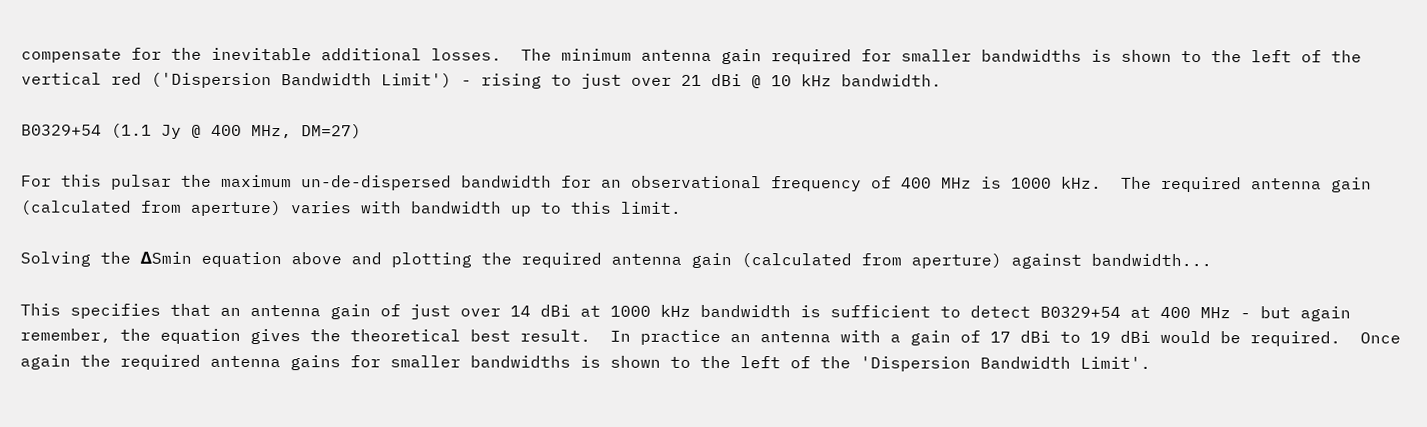compensate for the inevitable additional losses.  The minimum antenna gain required for smaller bandwidths is shown to the left of the vertical red ('Dispersion Bandwidth Limit') - rising to just over 21 dBi @ 10 kHz bandwidth.

B0329+54 (1.1 Jy @ 400 MHz, DM=27)

For this pulsar the maximum un-de-dispersed bandwidth for an observational frequency of 400 MHz is 1000 kHz.  The required antenna gain (calculated from aperture) varies with bandwidth up to this limit.

Solving the ΔSmin equation above and plotting the required antenna gain (calculated from aperture) against bandwidth...

This specifies that an antenna gain of just over 14 dBi at 1000 kHz bandwidth is sufficient to detect B0329+54 at 400 MHz - but again remember, the equation gives the theoretical best result.  In practice an antenna with a gain of 17 dBi to 19 dBi would be required.  Once again the required antenna gains for smaller bandwidths is shown to the left of the 'Dispersion Bandwidth Limit'.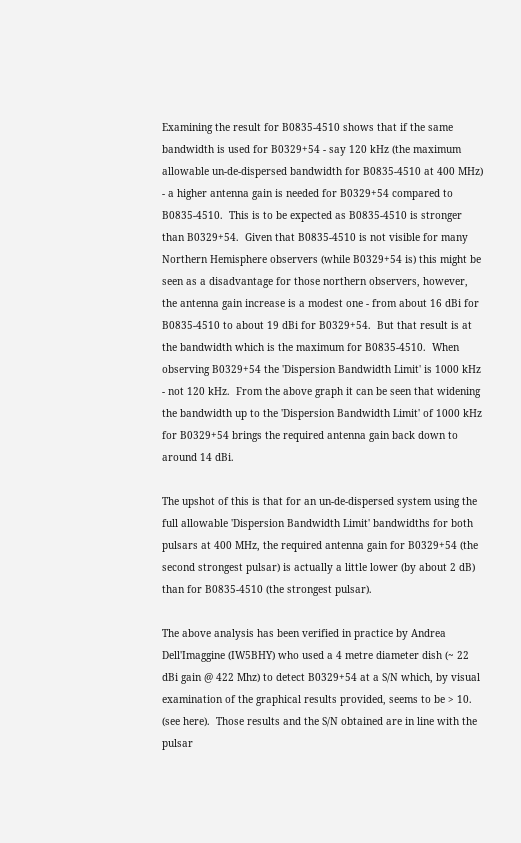Examining the result for B0835-4510 shows that if the same bandwidth is used for B0329+54 - say 120 kHz (the maximum allowable un-de-dispersed bandwidth for B0835-4510 at 400 MHz) - a higher antenna gain is needed for B0329+54 compared to B0835-4510.  This is to be expected as B0835-4510 is stronger than B0329+54.  Given that B0835-4510 is not visible for many Northern Hemisphere observers (while B0329+54 is) this might be seen as a disadvantage for those northern observers, however, the antenna gain increase is a modest one - from about 16 dBi for B0835-4510 to about 19 dBi for B0329+54.  But that result is at the bandwidth which is the maximum for B0835-4510.  When observing B0329+54 the 'Dispersion Bandwidth Limit' is 1000 kHz - not 120 kHz.  From the above graph it can be seen that widening the bandwidth up to the 'Dispersion Bandwidth Limit' of 1000 kHz for B0329+54 brings the required antenna gain back down to around 14 dBi.

The upshot of this is that for an un-de-dispersed system using the full allowable 'Dispersion Bandwidth Limit' bandwidths for both pulsars at 400 MHz, the required antenna gain for B0329+54 (the second strongest pulsar) is actually a little lower (by about 2 dB) than for B0835-4510 (the strongest pulsar).

The above analysis has been verified in practice by Andrea Dell'Imaggine (IW5BHY) who used a 4 metre diameter dish (~ 22 dBi gain @ 422 Mhz) to detect B0329+54 at a S/N which, by visual examination of the graphical results provided, seems to be > 10. (see here).  Those results and the S/N obtained are in line with the pulsar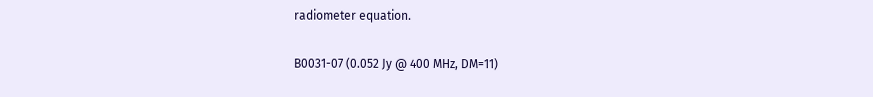radiometer equation.

B0031-07 (0.052 Jy @ 400 MHz, DM=11)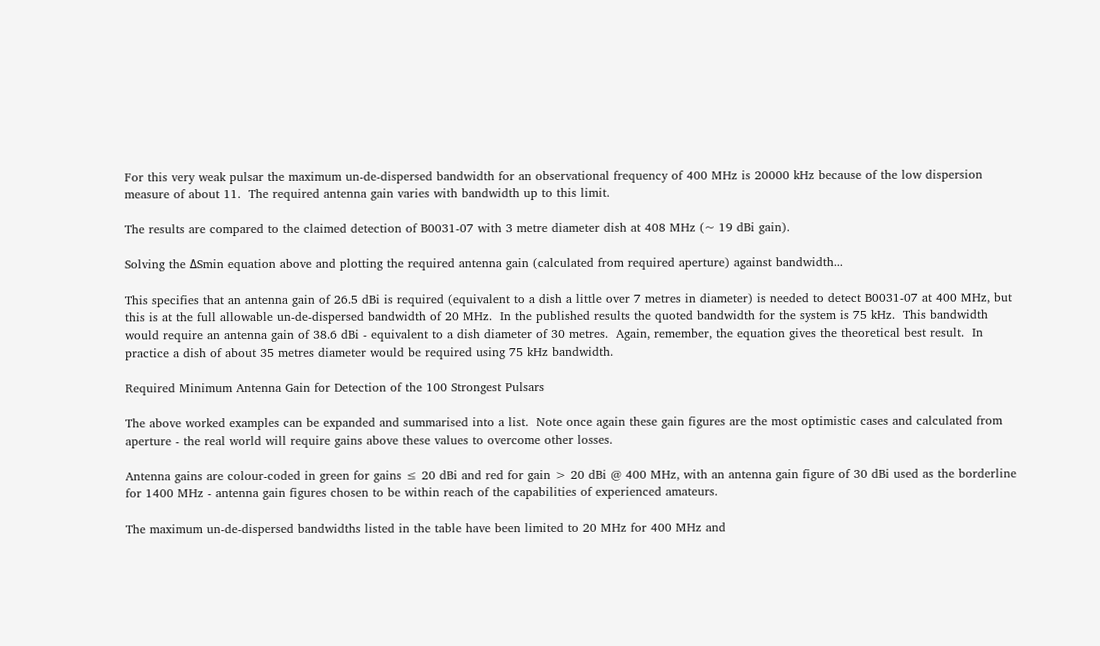For this very weak pulsar the maximum un-de-dispersed bandwidth for an observational frequency of 400 MHz is 20000 kHz because of the low dispersion measure of about 11.  The required antenna gain varies with bandwidth up to this limit.

The results are compared to the claimed detection of B0031-07 with 3 metre diameter dish at 408 MHz (~ 19 dBi gain).

Solving the ΔSmin equation above and plotting the required antenna gain (calculated from required aperture) against bandwidth...

This specifies that an antenna gain of 26.5 dBi is required (equivalent to a dish a little over 7 metres in diameter) is needed to detect B0031-07 at 400 MHz, but this is at the full allowable un-de-dispersed bandwidth of 20 MHz.  In the published results the quoted bandwidth for the system is 75 kHz.  This bandwidth would require an antenna gain of 38.6 dBi - equivalent to a dish diameter of 30 metres.  Again, remember, the equation gives the theoretical best result.  In practice a dish of about 35 metres diameter would be required using 75 kHz bandwidth.

Required Minimum Antenna Gain for Detection of the 100 Strongest Pulsars

The above worked examples can be expanded and summarised into a list.  Note once again these gain figures are the most optimistic cases and calculated from aperture - the real world will require gains above these values to overcome other losses.

Antenna gains are colour-coded in green for gains ≤ 20 dBi and red for gain > 20 dBi @ 400 MHz, with an antenna gain figure of 30 dBi used as the borderline for 1400 MHz - antenna gain figures chosen to be within reach of the capabilities of experienced amateurs.

The maximum un-de-dispersed bandwidths listed in the table have been limited to 20 MHz for 400 MHz and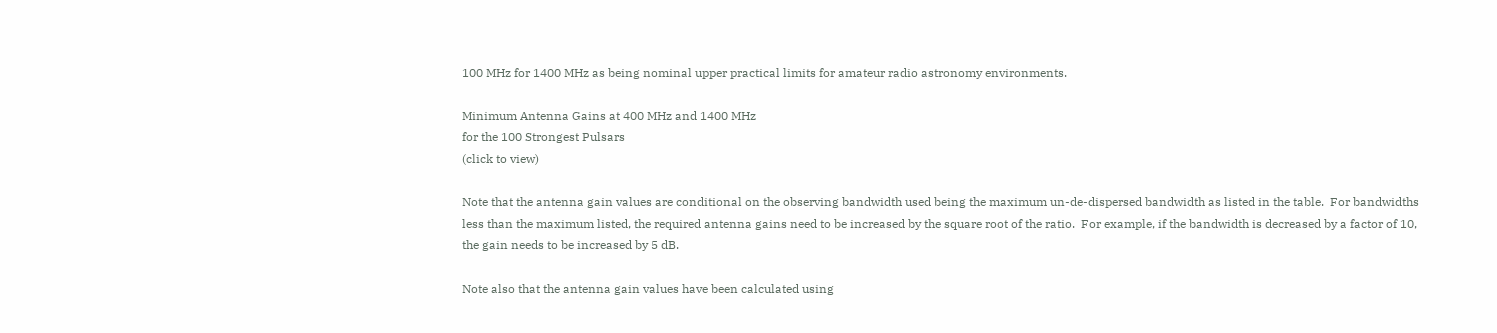100 MHz for 1400 MHz as being nominal upper practical limits for amateur radio astronomy environments.

Minimum Antenna Gains at 400 MHz and 1400 MHz
for the 100 Strongest Pulsars
(click to view)

Note that the antenna gain values are conditional on the observing bandwidth used being the maximum un-de-dispersed bandwidth as listed in the table.  For bandwidths less than the maximum listed, the required antenna gains need to be increased by the square root of the ratio.  For example, if the bandwidth is decreased by a factor of 10, the gain needs to be increased by 5 dB.

Note also that the antenna gain values have been calculated using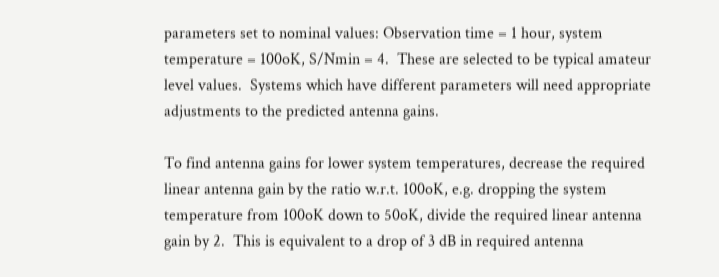parameters set to nominal values: Observation time = 1 hour, system temperature = 100oK, S/Nmin = 4.  These are selected to be typical amateur level values.  Systems which have different parameters will need appropriate adjustments to the predicted antenna gains.

To find antenna gains for lower system temperatures, decrease the required linear antenna gain by the ratio w.r.t. 100oK, e.g. dropping the system temperature from 100oK down to 50oK, divide the required linear antenna gain by 2.  This is equivalent to a drop of 3 dB in required antenna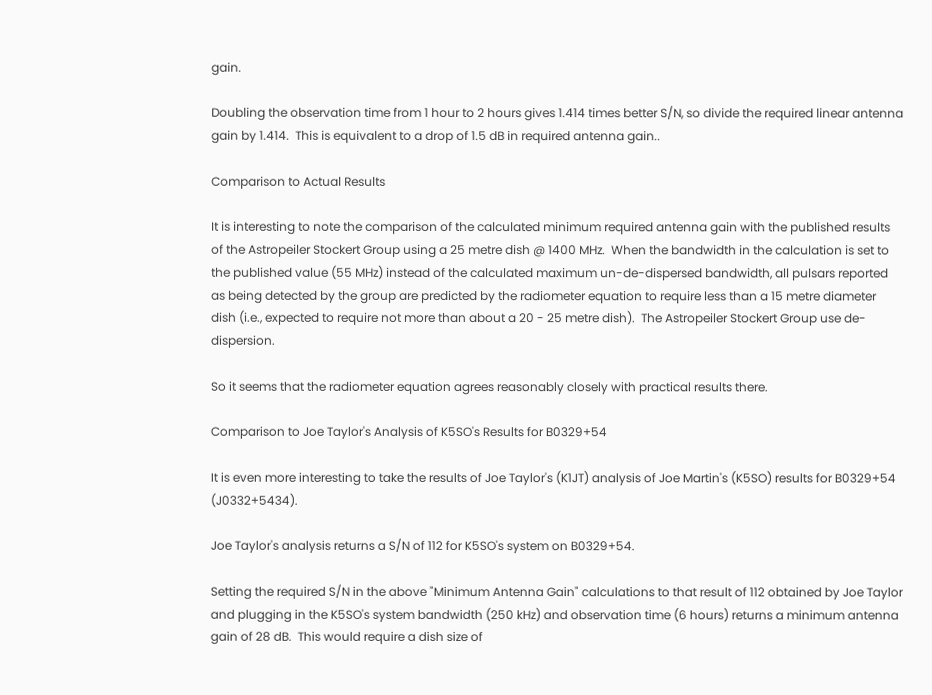gain.

Doubling the observation time from 1 hour to 2 hours gives 1.414 times better S/N, so divide the required linear antenna gain by 1.414.  This is equivalent to a drop of 1.5 dB in required antenna gain..

Comparison to Actual Results

It is interesting to note the comparison of the calculated minimum required antenna gain with the published results of the Astropeiler Stockert Group using a 25 metre dish @ 1400 MHz.  When the bandwidth in the calculation is set to the published value (55 MHz) instead of the calculated maximum un-de-dispersed bandwidth, all pulsars reported as being detected by the group are predicted by the radiometer equation to require less than a 15 metre diameter dish (i.e., expected to require not more than about a 20 - 25 metre dish).  The Astropeiler Stockert Group use de-dispersion.

So it seems that the radiometer equation agrees reasonably closely with practical results there.

Comparison to Joe Taylor's Analysis of K5SO's Results for B0329+54

It is even more interesting to take the results of Joe Taylor's (K1JT) analysis of Joe Martin's (K5SO) results for B0329+54 (J0332+5434).

Joe Taylor's analysis returns a S/N of 112 for K5SO's system on B0329+54.

Setting the required S/N in the above "Minimum Antenna Gain" calculations to that result of 112 obtained by Joe Taylor and plugging in the K5SO's system bandwidth (250 kHz) and observation time (6 hours) returns a minimum antenna gain of 28 dB.  This would require a dish size of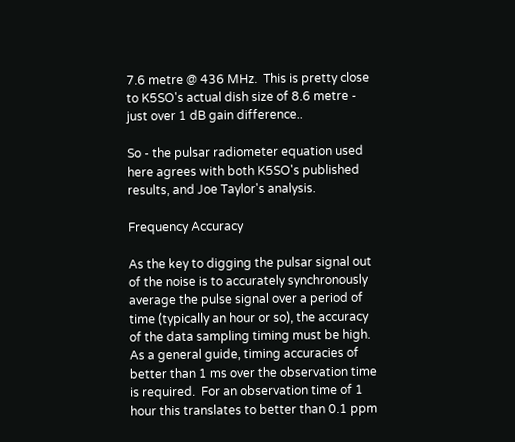7.6 metre @ 436 MHz.  This is pretty close to K5SO's actual dish size of 8.6 metre - just over 1 dB gain difference..

So - the pulsar radiometer equation used here agrees with both K5SO's published results, and Joe Taylor's analysis.

Frequency Accuracy

As the key to digging the pulsar signal out of the noise is to accurately synchronously average the pulse signal over a period of time (typically an hour or so), the accuracy of the data sampling timing must be high.  As a general guide, timing accuracies of better than 1 ms over the observation time is required.  For an observation time of 1 hour this translates to better than 0.1 ppm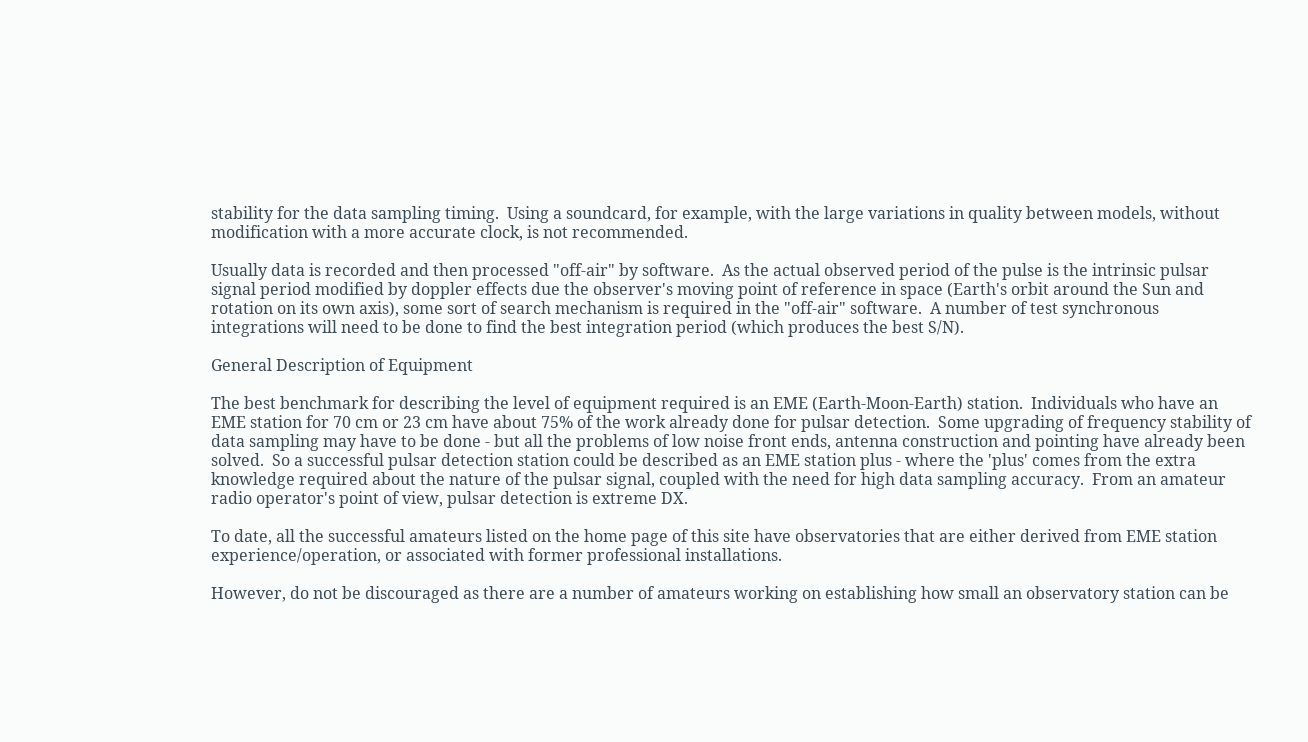stability for the data sampling timing.  Using a soundcard, for example, with the large variations in quality between models, without modification with a more accurate clock, is not recommended.

Usually data is recorded and then processed "off-air" by software.  As the actual observed period of the pulse is the intrinsic pulsar signal period modified by doppler effects due the observer's moving point of reference in space (Earth's orbit around the Sun and rotation on its own axis), some sort of search mechanism is required in the "off-air" software.  A number of test synchronous integrations will need to be done to find the best integration period (which produces the best S/N).

General Description of Equipment

The best benchmark for describing the level of equipment required is an EME (Earth-Moon-Earth) station.  Individuals who have an EME station for 70 cm or 23 cm have about 75% of the work already done for pulsar detection.  Some upgrading of frequency stability of data sampling may have to be done - but all the problems of low noise front ends, antenna construction and pointing have already been solved.  So a successful pulsar detection station could be described as an EME station plus - where the 'plus' comes from the extra knowledge required about the nature of the pulsar signal, coupled with the need for high data sampling accuracy.  From an amateur radio operator's point of view, pulsar detection is extreme DX.

To date, all the successful amateurs listed on the home page of this site have observatories that are either derived from EME station experience/operation, or associated with former professional installations.

However, do not be discouraged as there are a number of amateurs working on establishing how small an observatory station can be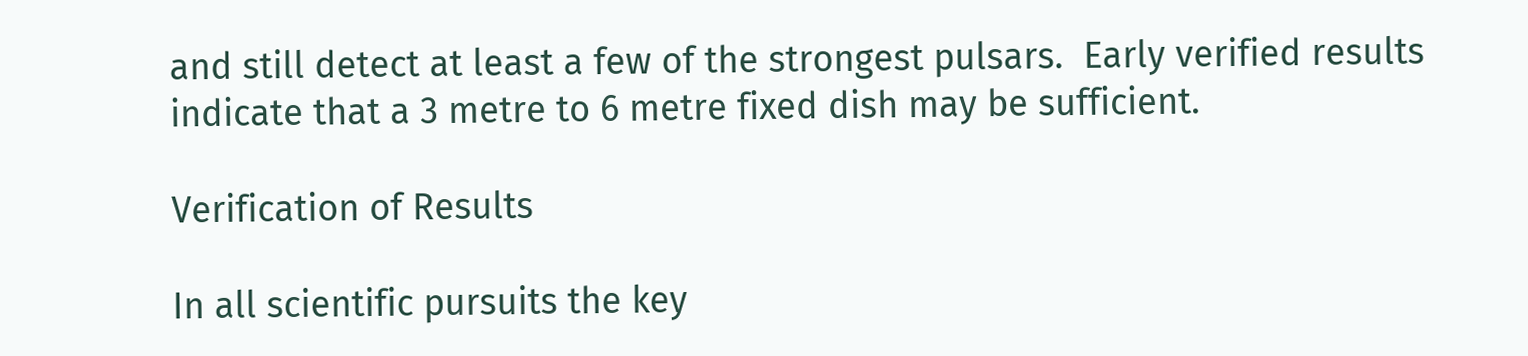and still detect at least a few of the strongest pulsars.  Early verified results indicate that a 3 metre to 6 metre fixed dish may be sufficient.

Verification of Results

In all scientific pursuits the key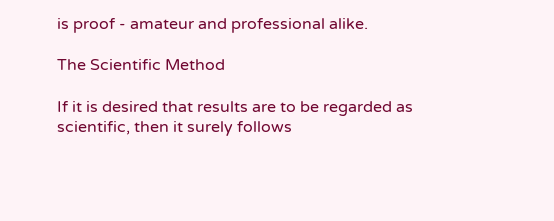is proof - amateur and professional alike.

The Scientific Method

If it is desired that results are to be regarded as scientific, then it surely follows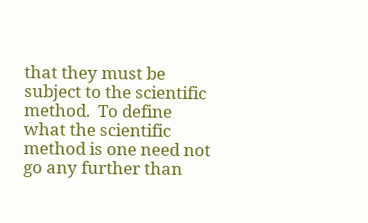that they must be subject to the scientific method.  To define what the scientific method is one need not go any further than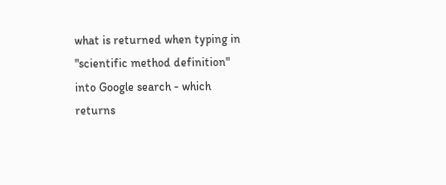what is returned when typing in "scientific method definition" into Google search - which returns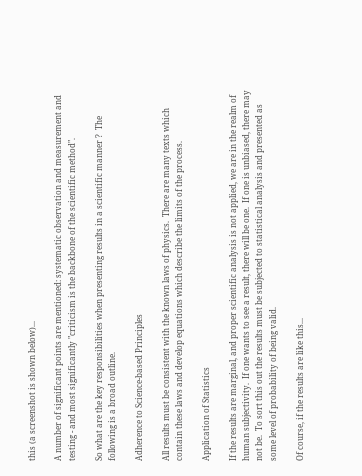this (a screenshot is shown below)...

A number of significant points are mentioned: systematic observation and measurement and testing - and most significantly "criticism is the backbone of the scientific method".

So what are the key responsibilities when presenting results in a scientific manner ?  The following is a broad outline.

Adherence to Science-based Principles

All results must be consistent with the known laws of physics.  There are many texts which contain these laws and develop equations which describe the limits of the process.

Application of Statistics

If the results are marginal, and proper scientific analysis is not applied, we are in the realm of human subjectivity.  If one wants to see a result, there will be one.  If one is unbiased, there may not be.  To sort this out the results must be subjected to statistical analysis and presented as some level of probability of being valid.

Of course, if the results are like this...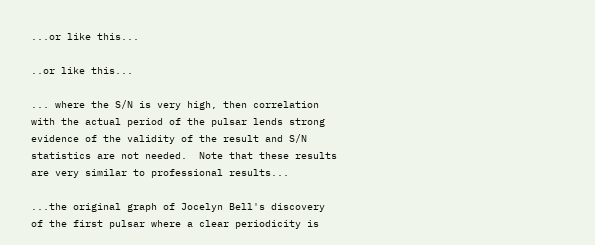...or like this...

..or like this...

... where the S/N is very high, then correlation with the actual period of the pulsar lends strong evidence of the validity of the result and S/N statistics are not needed.  Note that these results are very similar to professional results...

...the original graph of Jocelyn Bell's discovery of the first pulsar where a clear periodicity is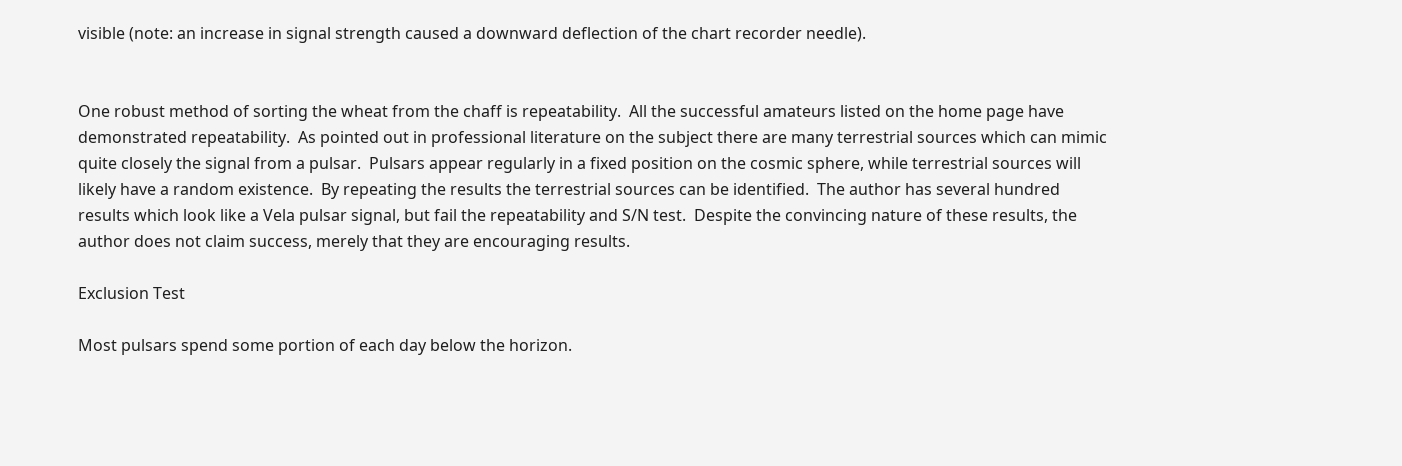visible (note: an increase in signal strength caused a downward deflection of the chart recorder needle).


One robust method of sorting the wheat from the chaff is repeatability.  All the successful amateurs listed on the home page have demonstrated repeatability.  As pointed out in professional literature on the subject there are many terrestrial sources which can mimic quite closely the signal from a pulsar.  Pulsars appear regularly in a fixed position on the cosmic sphere, while terrestrial sources will likely have a random existence.  By repeating the results the terrestrial sources can be identified.  The author has several hundred results which look like a Vela pulsar signal, but fail the repeatability and S/N test.  Despite the convincing nature of these results, the author does not claim success, merely that they are encouraging results.

Exclusion Test

Most pulsars spend some portion of each day below the horizon.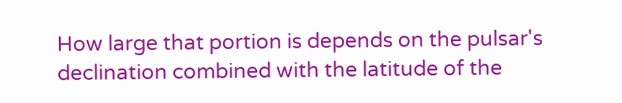How large that portion is depends on the pulsar's declination combined with the latitude of the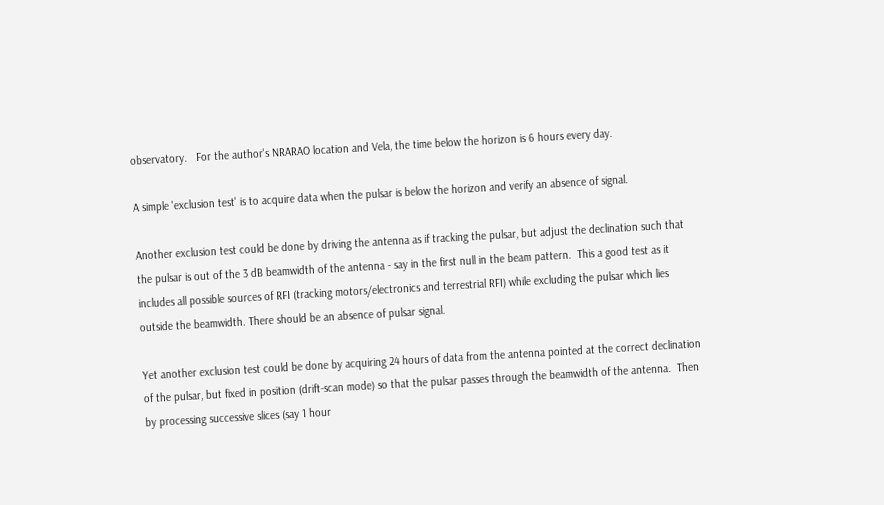observatory.   For the author's NRARAO location and Vela, the time below the horizon is 6 hours every day.

A simple 'exclusion test' is to acquire data when the pulsar is below the horizon and verify an absence of signal.

Another exclusion test could be done by driving the antenna as if tracking the pulsar, but adjust the declination such that the pulsar is out of the 3 dB beamwidth of the antenna - say in the first null in the beam pattern.  This a good test as it includes all possible sources of RFI (tracking motors/electronics and terrestrial RFI) while excluding the pulsar which lies outside the beamwidth. There should be an absence of pulsar signal.

Yet another exclusion test could be done by acquiring 24 hours of data from the antenna pointed at the correct declination of the pulsar, but fixed in position (drift-scan mode) so that the pulsar passes through the beamwidth of the antenna.  Then by processing successive slices (say 1 hour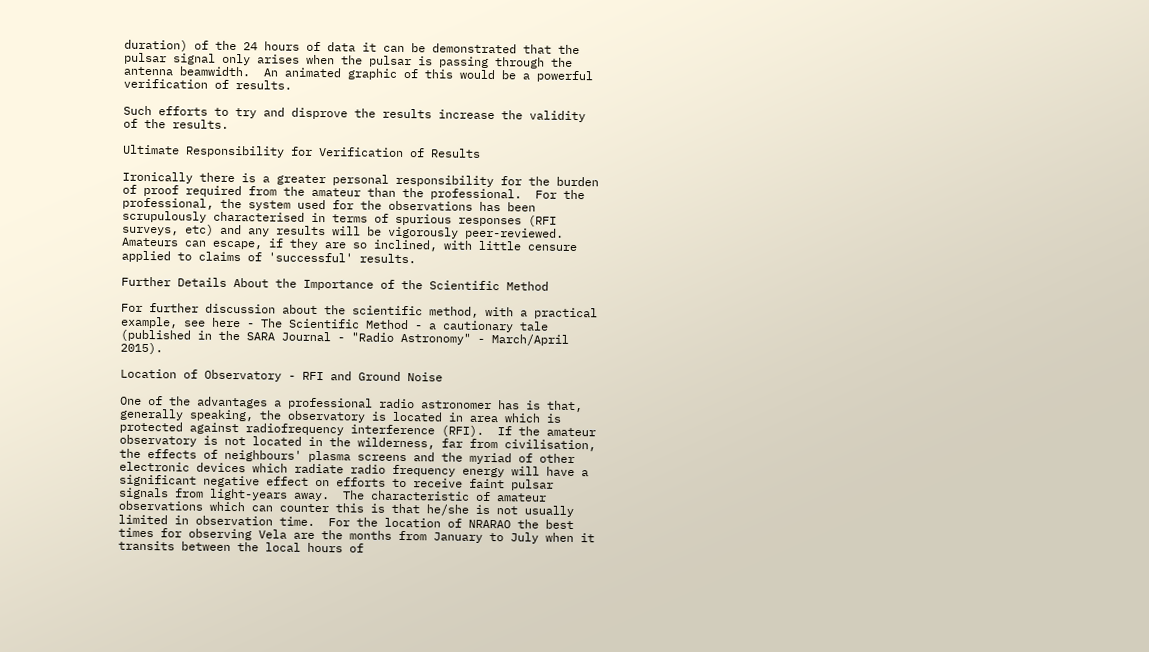duration) of the 24 hours of data it can be demonstrated that the pulsar signal only arises when the pulsar is passing through the antenna beamwidth.  An animated graphic of this would be a powerful verification of results.

Such efforts to try and disprove the results increase the validity of the results.

Ultimate Responsibility for Verification of Results

Ironically there is a greater personal responsibility for the burden of proof required from the amateur than the professional.  For the professional, the system used for the observations has been scrupulously characterised in terms of spurious responses (RFI surveys, etc) and any results will be vigorously peer-reviewed.  Amateurs can escape, if they are so inclined, with little censure applied to claims of 'successful' results.

Further Details About the Importance of the Scientific Method

For further discussion about the scientific method, with a practical example, see here - The Scientific Method - a cautionary tale (published in the SARA Journal - "Radio Astronomy" - March/April 2015).

Location of Observatory - RFI and Ground Noise

One of the advantages a professional radio astronomer has is that, generally speaking, the observatory is located in area which is protected against radiofrequency interference (RFI).  If the amateur observatory is not located in the wilderness, far from civilisation, the effects of neighbours' plasma screens and the myriad of other electronic devices which radiate radio frequency energy will have a significant negative effect on efforts to receive faint pulsar signals from light-years away.  The characteristic of amateur observations which can counter this is that he/she is not usually limited in observation time.  For the location of NRARAO the best times for observing Vela are the months from January to July when it transits between the local hours of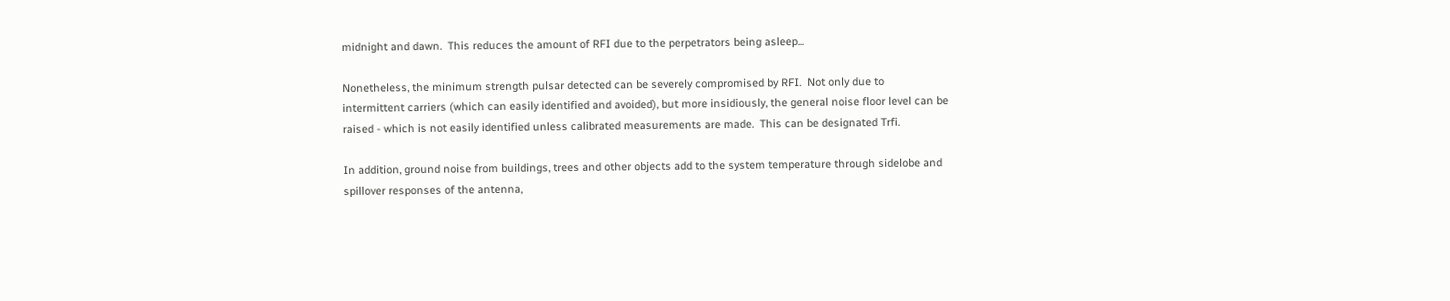midnight and dawn.  This reduces the amount of RFI due to the perpetrators being asleep...

Nonetheless, the minimum strength pulsar detected can be severely compromised by RFI.  Not only due to intermittent carriers (which can easily identified and avoided), but more insidiously, the general noise floor level can be raised - which is not easily identified unless calibrated measurements are made.  This can be designated Trfi.

In addition, ground noise from buildings, trees and other objects add to the system temperature through sidelobe and spillover responses of the antenna,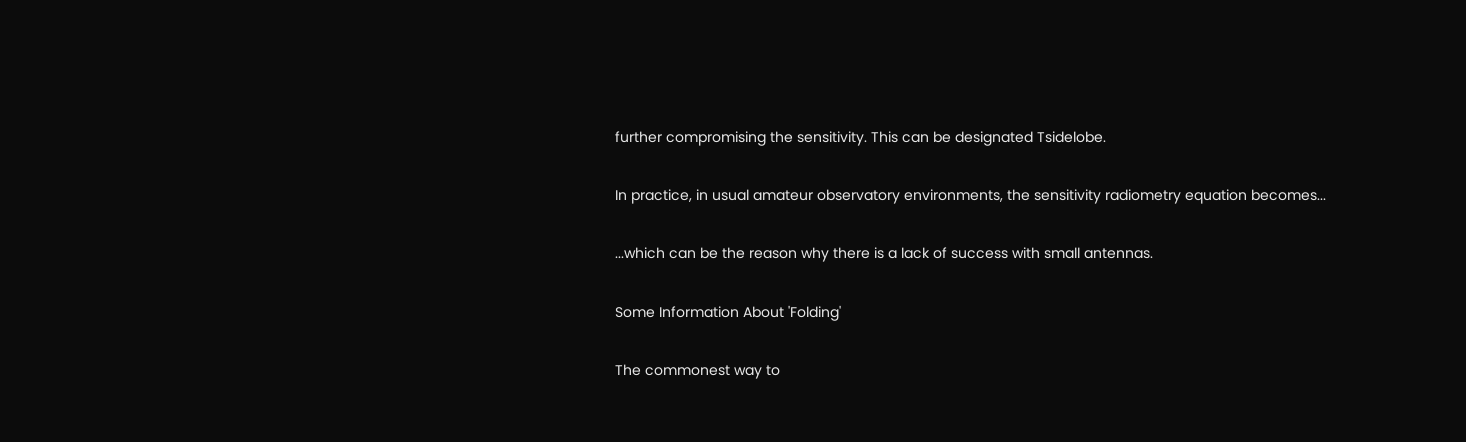further compromising the sensitivity. This can be designated Tsidelobe.

In practice, in usual amateur observatory environments, the sensitivity radiometry equation becomes...

...which can be the reason why there is a lack of success with small antennas.

Some Information About 'Folding'

The commonest way to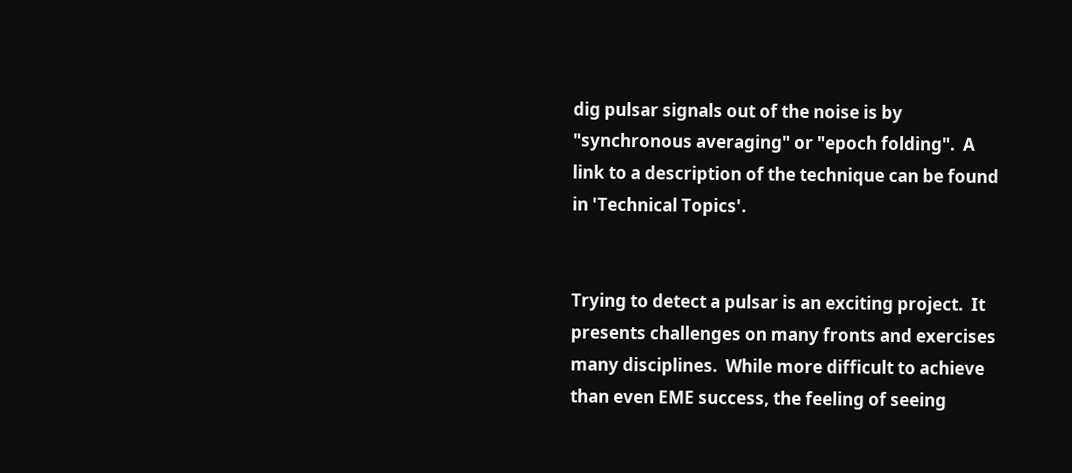dig pulsar signals out of the noise is by "synchronous averaging" or "epoch folding".  A link to a description of the technique can be found in 'Technical Topics'.


Trying to detect a pulsar is an exciting project.  It presents challenges on many fronts and exercises many disciplines.  While more difficult to achieve than even EME success, the feeling of seeing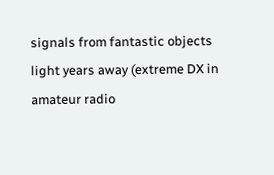signals from fantastic objects light years away (extreme DX in amateur radio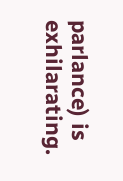parlance) is exhilarating.